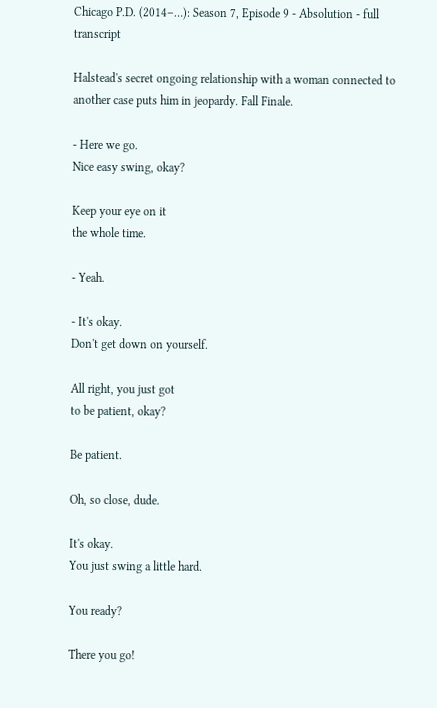Chicago P.D. (2014–…): Season 7, Episode 9 - Absolution - full transcript

Halstead's secret ongoing relationship with a woman connected to another case puts him in jeopardy. Fall Finale.

- Here we go.
Nice easy swing, okay?

Keep your eye on it
the whole time.

- Yeah.

- It's okay.
Don't get down on yourself.

All right, you just got
to be patient, okay?

Be patient.

Oh, so close, dude.

It's okay.
You just swing a little hard.

You ready?

There you go!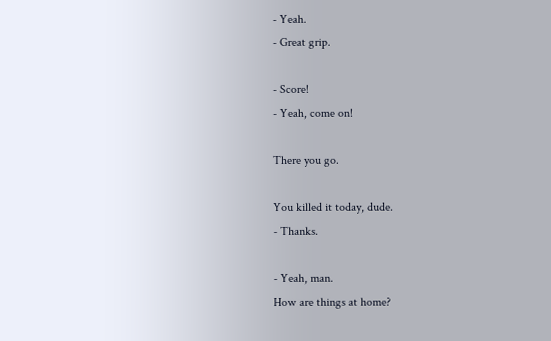- Yeah.
- Great grip.

- Score!
- Yeah, come on!

There you go.

You killed it today, dude.
- Thanks.

- Yeah, man.
How are things at home?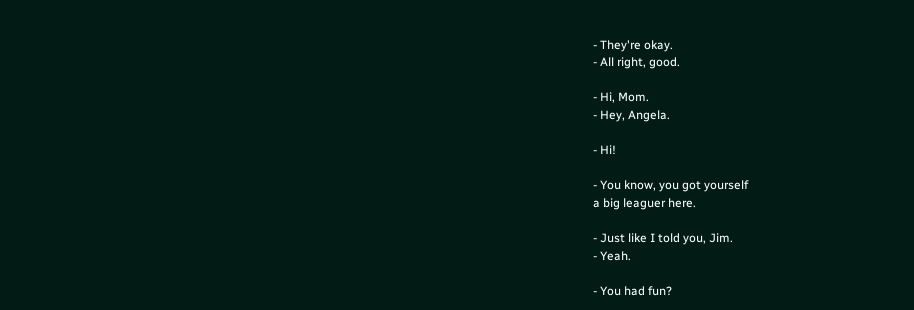- They're okay.
- All right, good.

- Hi, Mom.
- Hey, Angela.

- Hi!

- You know, you got yourself
a big leaguer here.

- Just like I told you, Jim.
- Yeah.

- You had fun?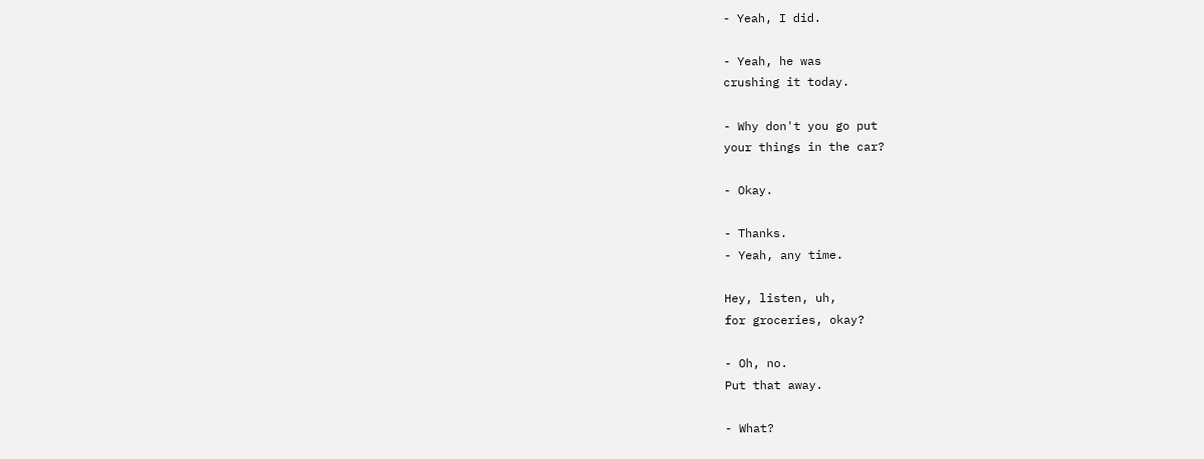- Yeah, I did.

- Yeah, he was
crushing it today.

- Why don't you go put
your things in the car?

- Okay.

- Thanks.
- Yeah, any time.

Hey, listen, uh,
for groceries, okay?

- Oh, no.
Put that away.

- What?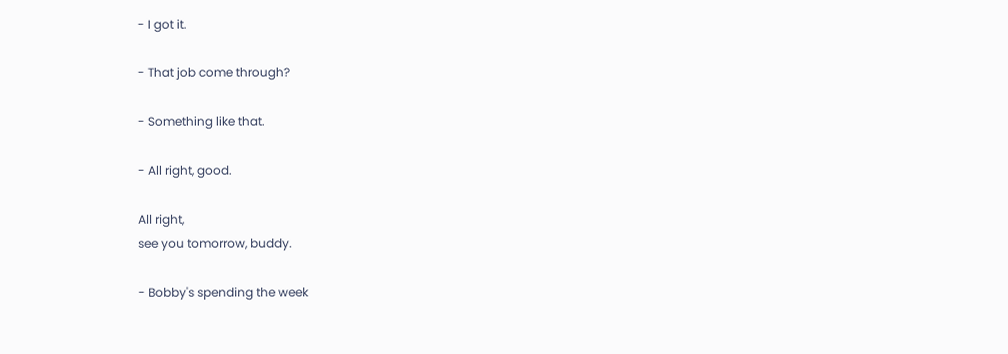- I got it.

- That job come through?

- Something like that.

- All right, good.

All right,
see you tomorrow, buddy.

- Bobby's spending the week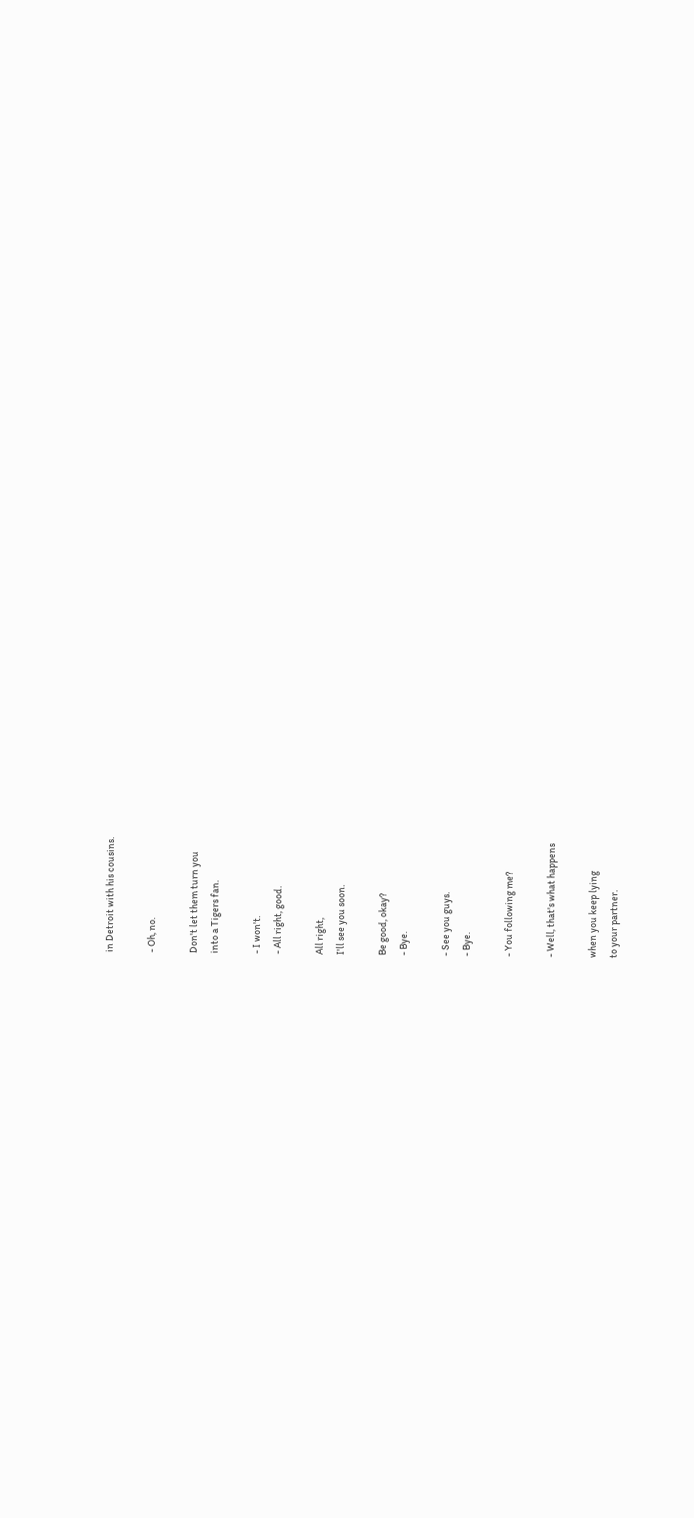in Detroit with his cousins.

- Oh, no.

Don't let them turn you
into a Tigers fan.

- I won't.
- All right, good.

All right,
I'll see you soon.

Be good, okay?
- Bye.

- See you guys.
- Bye.

- You following me?

- Well, that's what happens

when you keep lying
to your partner.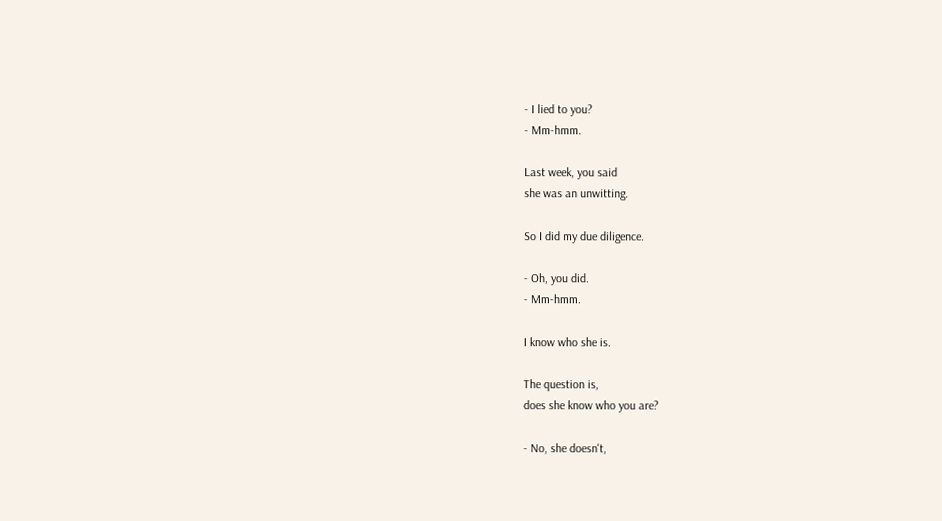- I lied to you?
- Mm-hmm.

Last week, you said
she was an unwitting.

So I did my due diligence.

- Oh, you did.
- Mm-hmm.

I know who she is.

The question is,
does she know who you are?

- No, she doesn't,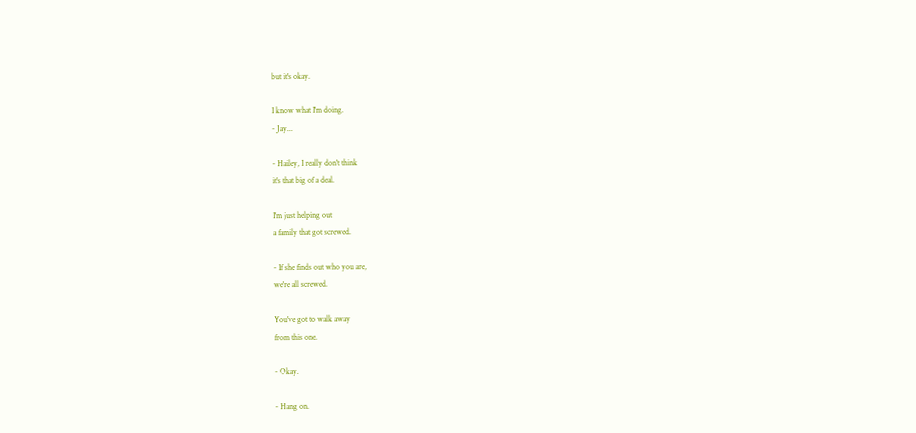but it's okay.

I know what I'm doing.
- Jay...

- Hailey, I really don't think
it's that big of a deal.

I'm just helping out
a family that got screwed.

- If she finds out who you are,
we're all screwed.

You've got to walk away
from this one.

- Okay.

- Hang on.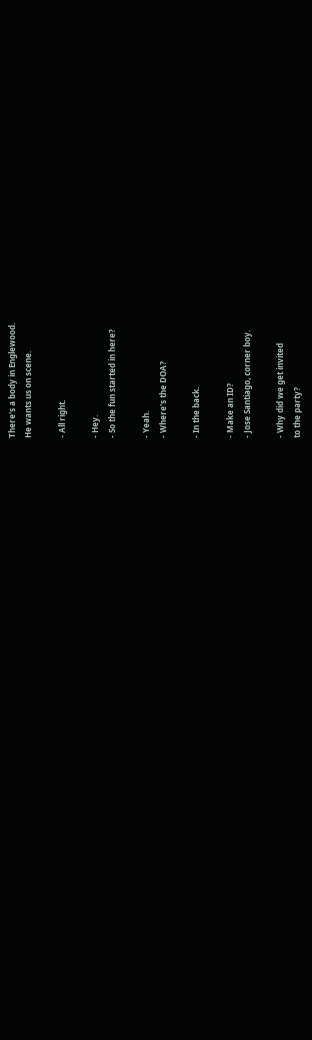There's a body in Englewood.
He wants us on scene.

- All right.

- Hey.
- So the fun started in here?

- Yeah.
- Where's the DOA?

- In the back.

- Make an ID?
- Jose Santiago, corner boy.

- Why did we get invited
to the party?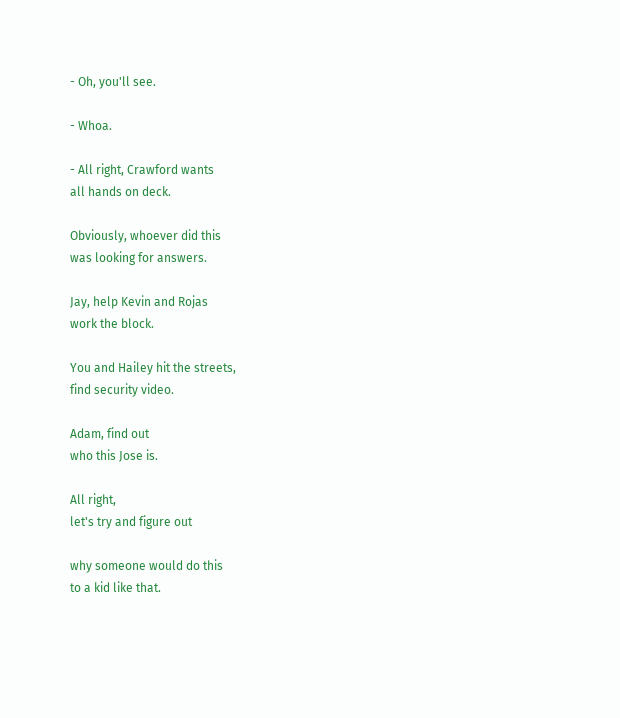- Oh, you'll see.

- Whoa.

- All right, Crawford wants
all hands on deck.

Obviously, whoever did this
was looking for answers.

Jay, help Kevin and Rojas
work the block.

You and Hailey hit the streets,
find security video.

Adam, find out
who this Jose is.

All right,
let's try and figure out

why someone would do this
to a kid like that.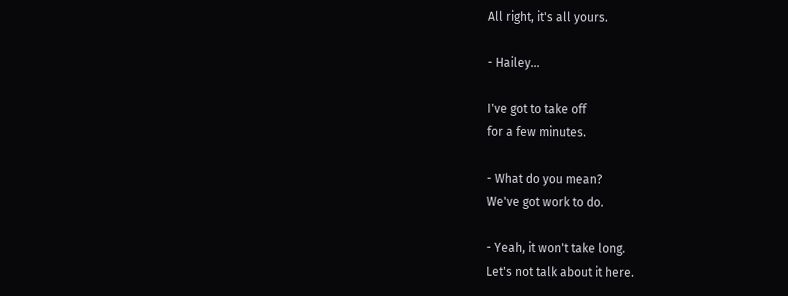All right, it's all yours.

- Hailey...

I've got to take off
for a few minutes.

- What do you mean?
We've got work to do.

- Yeah, it won't take long.
Let's not talk about it here.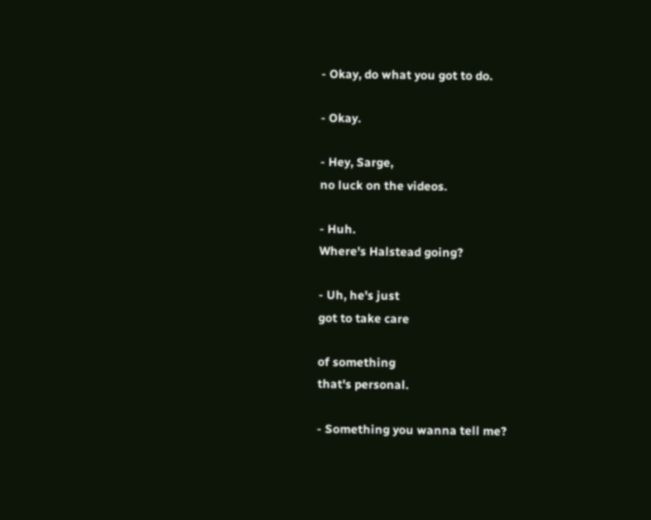- Okay, do what you got to do.

- Okay.

- Hey, Sarge,
no luck on the videos.

- Huh.
Where's Halstead going?

- Uh, he's just
got to take care

of something
that's personal.

- Something you wanna tell me?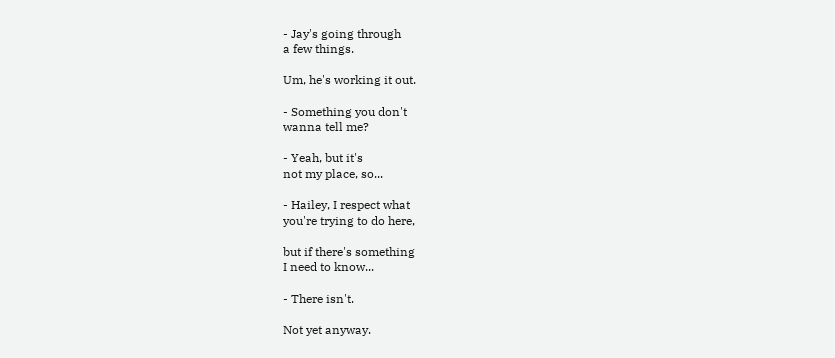- Jay's going through
a few things.

Um, he's working it out.

- Something you don't
wanna tell me?

- Yeah, but it's
not my place, so...

- Hailey, I respect what
you're trying to do here,

but if there's something
I need to know...

- There isn't.

Not yet anyway.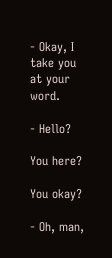- Okay, I take you
at your word.

- Hello?

You here?

You okay?

- Oh, man,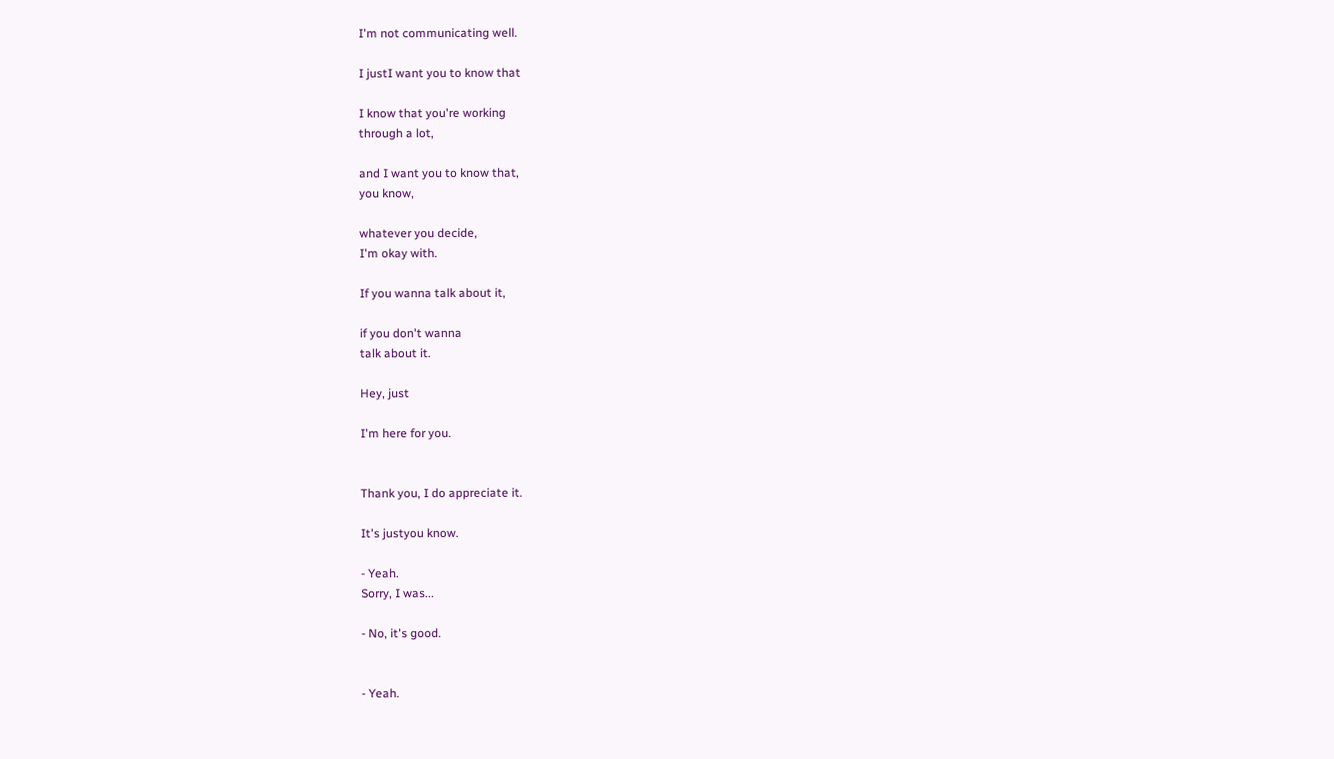I'm not communicating well.

I justI want you to know that

I know that you're working
through a lot,

and I want you to know that,
you know,

whatever you decide,
I'm okay with.

If you wanna talk about it,

if you don't wanna
talk about it.

Hey, just

I'm here for you.


Thank you, I do appreciate it.

It's justyou know.

- Yeah.
Sorry, I was...

- No, it's good.


- Yeah.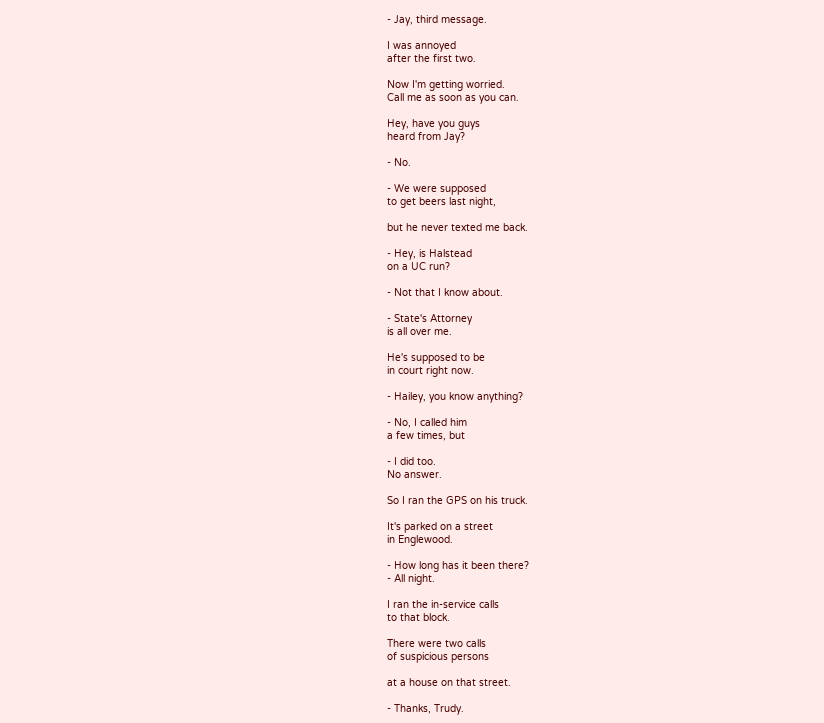- Jay, third message.

I was annoyed
after the first two.

Now I'm getting worried.
Call me as soon as you can.

Hey, have you guys
heard from Jay?

- No.

- We were supposed
to get beers last night,

but he never texted me back.

- Hey, is Halstead
on a UC run?

- Not that I know about.

- State's Attorney
is all over me.

He's supposed to be
in court right now.

- Hailey, you know anything?

- No, I called him
a few times, but

- I did too.
No answer.

So I ran the GPS on his truck.

It's parked on a street
in Englewood.

- How long has it been there?
- All night.

I ran the in-service calls
to that block.

There were two calls
of suspicious persons

at a house on that street.

- Thanks, Trudy.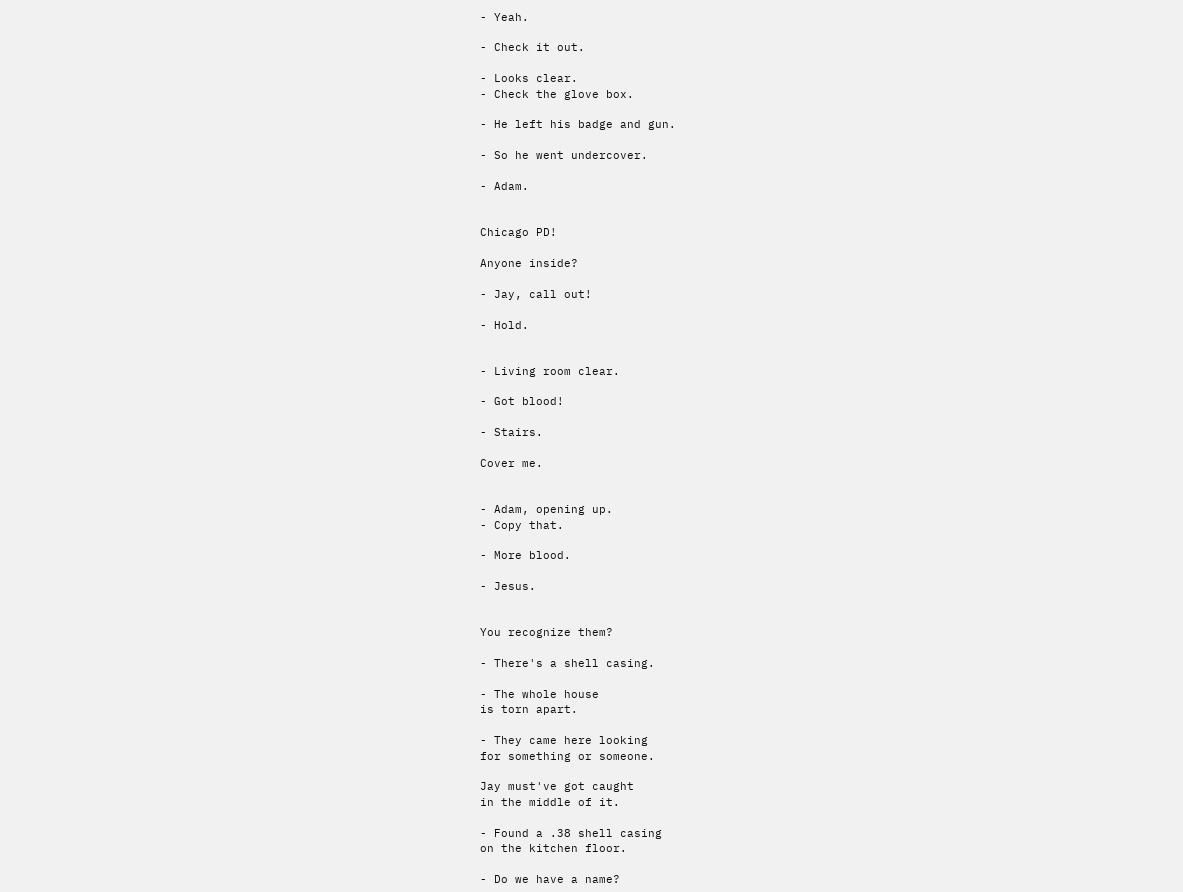- Yeah.

- Check it out.

- Looks clear.
- Check the glove box.

- He left his badge and gun.

- So he went undercover.

- Adam.


Chicago PD!

Anyone inside?

- Jay, call out!

- Hold.


- Living room clear.

- Got blood!

- Stairs.

Cover me.


- Adam, opening up.
- Copy that.

- More blood.

- Jesus.


You recognize them?

- There's a shell casing.

- The whole house
is torn apart.

- They came here looking
for something or someone.

Jay must've got caught
in the middle of it.

- Found a .38 shell casing
on the kitchen floor.

- Do we have a name?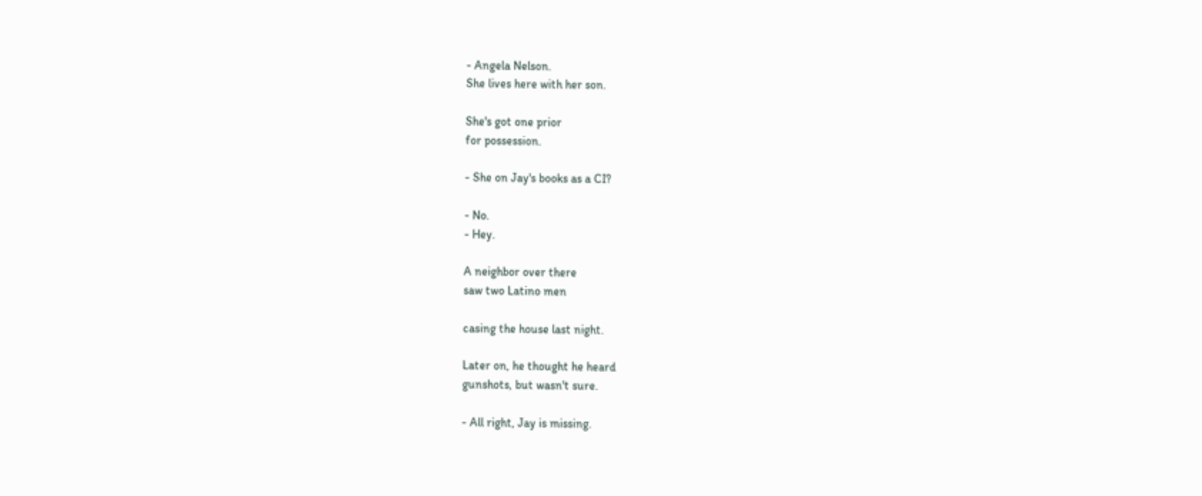- Angela Nelson.
She lives here with her son.

She's got one prior
for possession.

- She on Jay's books as a CI?

- No.
- Hey.

A neighbor over there
saw two Latino men

casing the house last night.

Later on, he thought he heard
gunshots, but wasn't sure.

- All right, Jay is missing.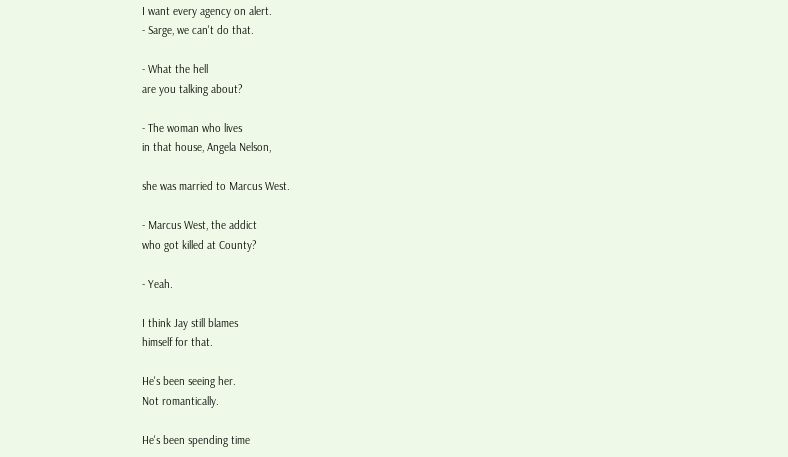I want every agency on alert.
- Sarge, we can't do that.

- What the hell
are you talking about?

- The woman who lives
in that house, Angela Nelson,

she was married to Marcus West.

- Marcus West, the addict
who got killed at County?

- Yeah.

I think Jay still blames
himself for that.

He's been seeing her.
Not romantically.

He's been spending time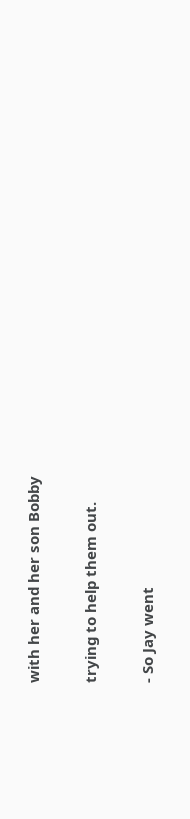with her and her son Bobby

trying to help them out.

- So Jay went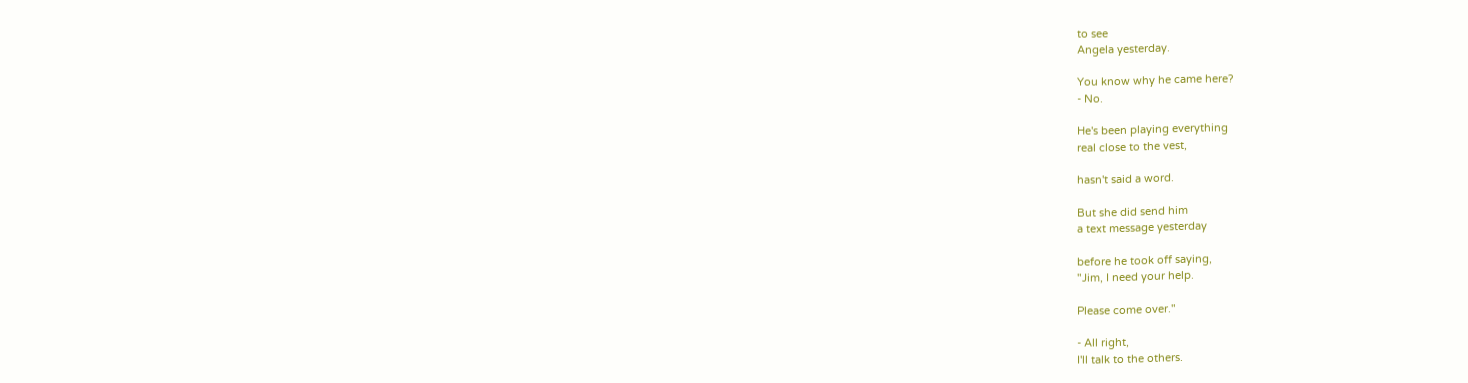to see
Angela yesterday.

You know why he came here?
- No.

He's been playing everything
real close to the vest,

hasn't said a word.

But she did send him
a text message yesterday

before he took off saying,
"Jim, I need your help.

Please come over."

- All right,
I'll talk to the others.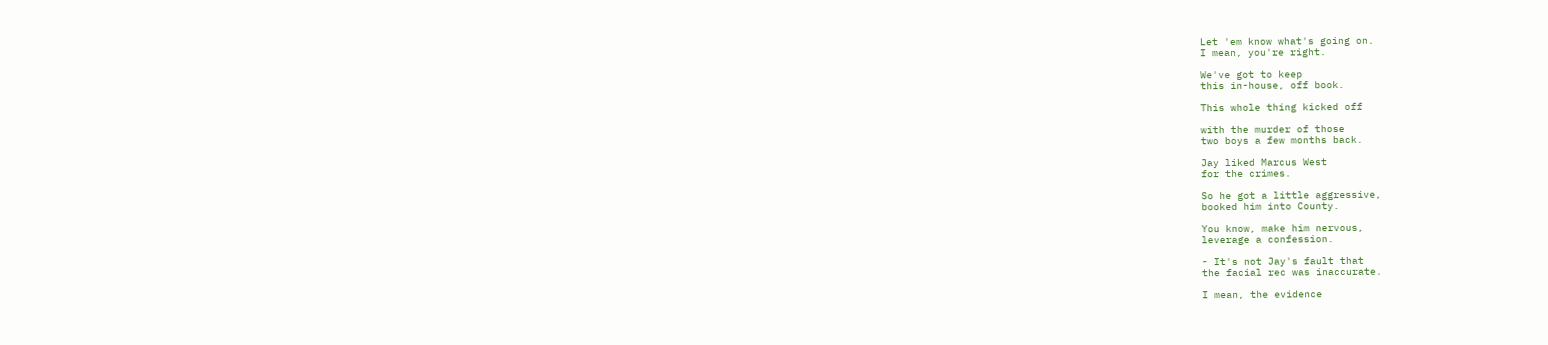Let 'em know what's going on.
I mean, you're right.

We've got to keep
this in-house, off book.

This whole thing kicked off

with the murder of those
two boys a few months back.

Jay liked Marcus West
for the crimes.

So he got a little aggressive,
booked him into County.

You know, make him nervous,
leverage a confession.

- It's not Jay's fault that
the facial rec was inaccurate.

I mean, the evidence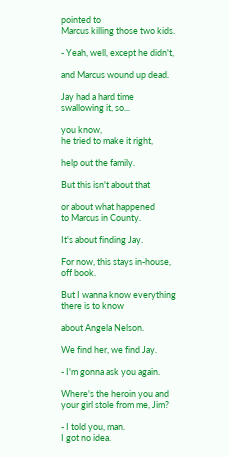pointed to
Marcus killing those two kids.

- Yeah, well, except he didn't,

and Marcus wound up dead.

Jay had a hard time
swallowing it, so...

you know,
he tried to make it right,

help out the family.

But this isn't about that

or about what happened
to Marcus in County.

It's about finding Jay.

For now, this stays in-house,
off book.

But I wanna know everything
there is to know

about Angela Nelson.

We find her, we find Jay.

- I'm gonna ask you again.

Where's the heroin you and
your girl stole from me, Jim?

- I told you, man.
I got no idea.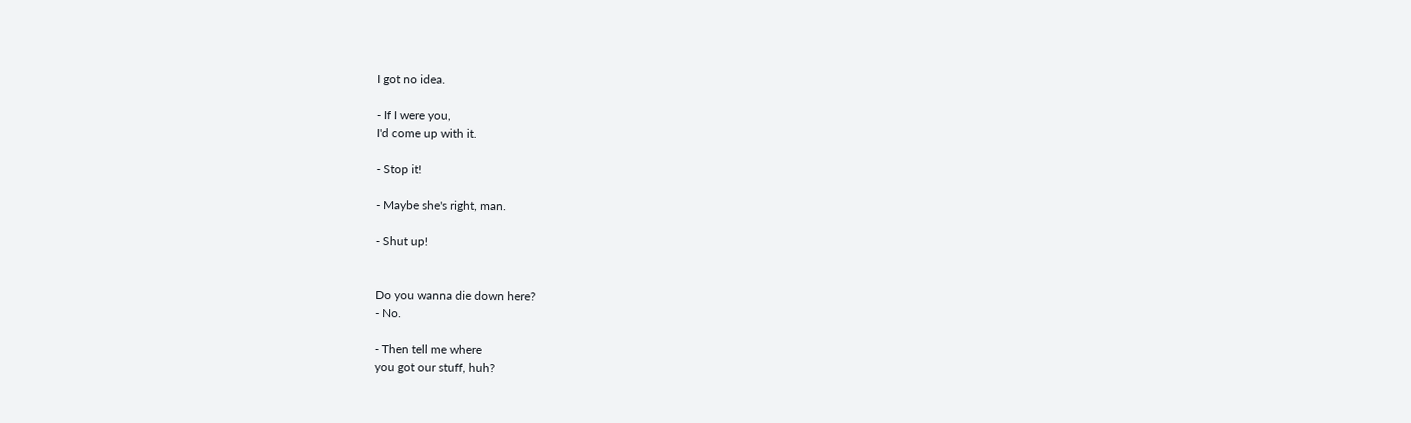I got no idea.

- If I were you,
I'd come up with it.

- Stop it!

- Maybe she's right, man.

- Shut up!


Do you wanna die down here?
- No.

- Then tell me where
you got our stuff, huh?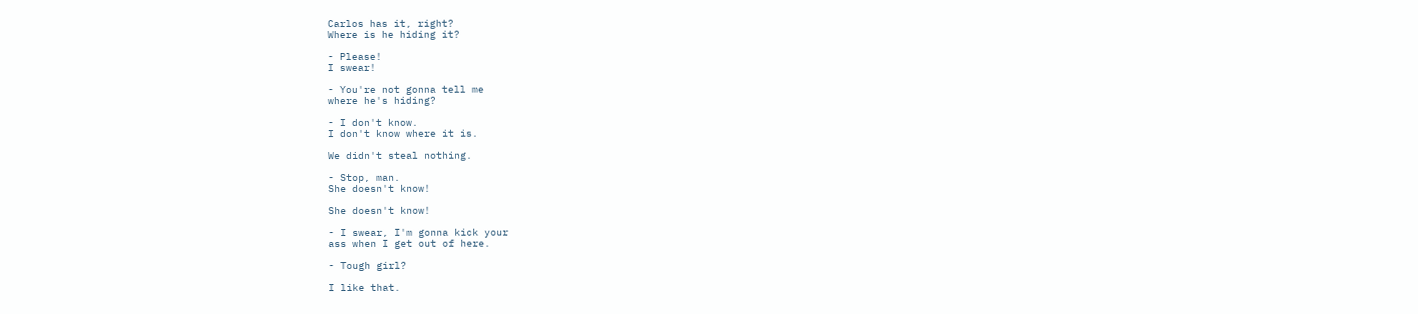Carlos has it, right?
Where is he hiding it?

- Please!
I swear!

- You're not gonna tell me
where he's hiding?

- I don't know.
I don't know where it is.

We didn't steal nothing.

- Stop, man.
She doesn't know!

She doesn't know!

- I swear, I'm gonna kick your
ass when I get out of here.

- Tough girl?

I like that.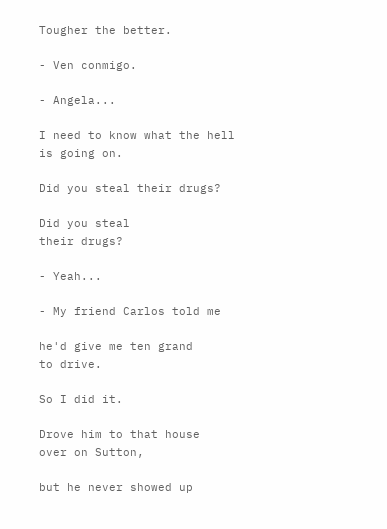Tougher the better.

- Ven conmigo.

- Angela...

I need to know what the hell
is going on.

Did you steal their drugs?

Did you steal
their drugs?

- Yeah...

- My friend Carlos told me

he'd give me ten grand
to drive.

So I did it.

Drove him to that house
over on Sutton,

but he never showed up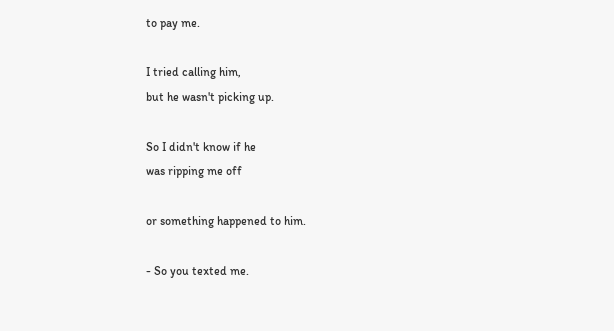to pay me.

I tried calling him,
but he wasn't picking up.

So I didn't know if he
was ripping me off

or something happened to him.

- So you texted me.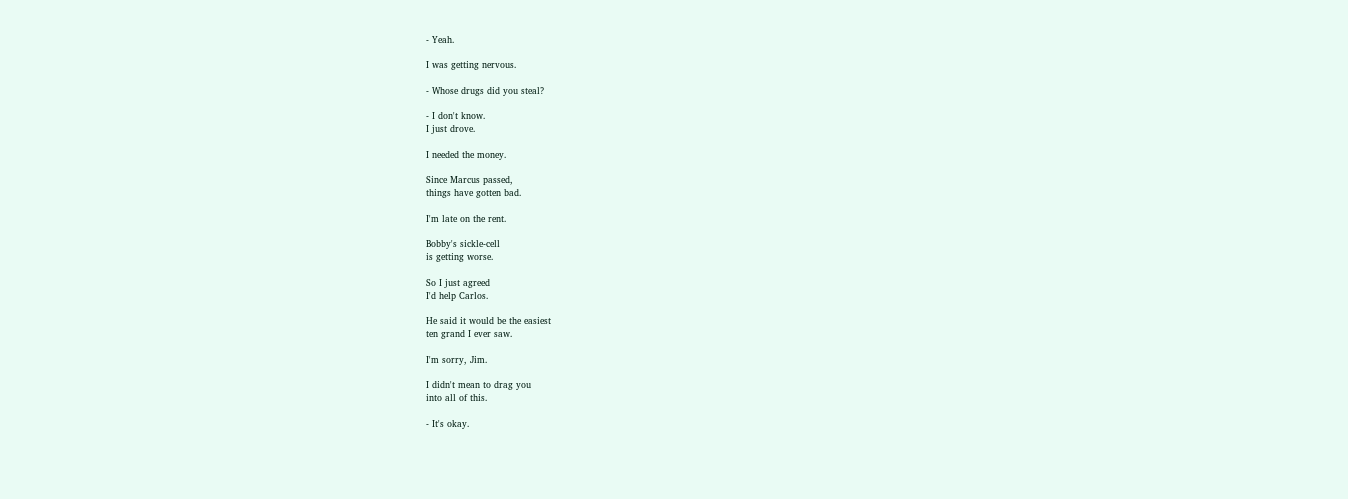- Yeah.

I was getting nervous.

- Whose drugs did you steal?

- I don't know.
I just drove.

I needed the money.

Since Marcus passed,
things have gotten bad.

I'm late on the rent.

Bobby's sickle-cell
is getting worse.

So I just agreed
I'd help Carlos.

He said it would be the easiest
ten grand I ever saw.

I'm sorry, Jim.

I didn't mean to drag you
into all of this.

- It's okay.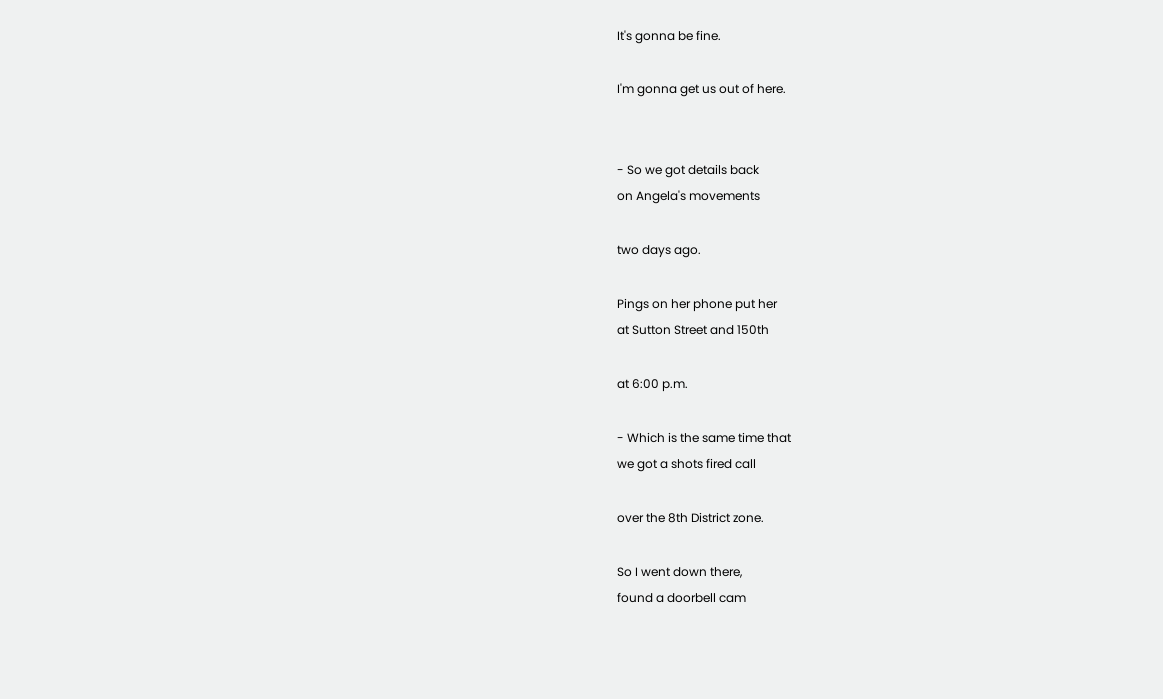It's gonna be fine.

I'm gonna get us out of here.


- So we got details back
on Angela's movements

two days ago.

Pings on her phone put her
at Sutton Street and 150th

at 6:00 p.m.

- Which is the same time that
we got a shots fired call

over the 8th District zone.

So I went down there,
found a doorbell cam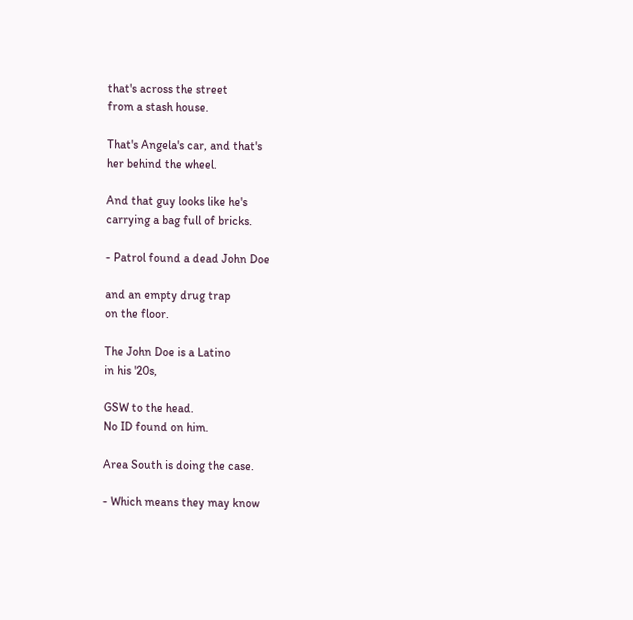that's across the street
from a stash house.

That's Angela's car, and that's
her behind the wheel.

And that guy looks like he's
carrying a bag full of bricks.

- Patrol found a dead John Doe

and an empty drug trap
on the floor.

The John Doe is a Latino
in his '20s,

GSW to the head.
No ID found on him.

Area South is doing the case.

- Which means they may know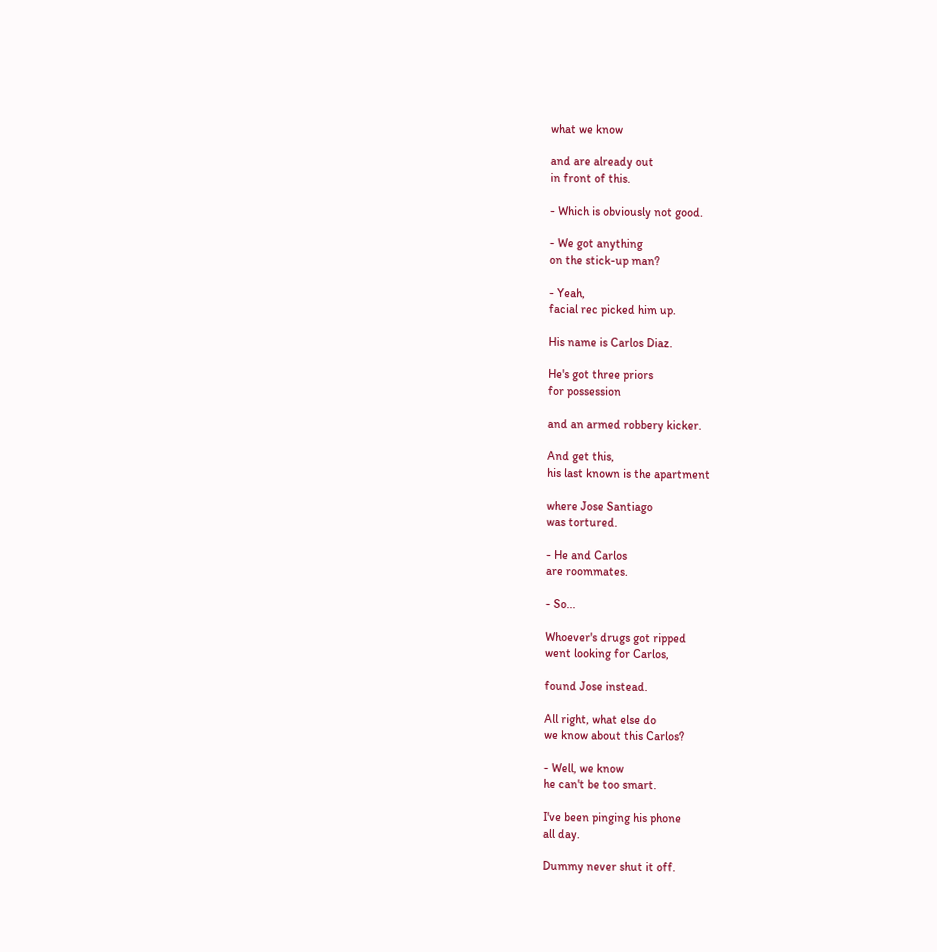what we know

and are already out
in front of this.

- Which is obviously not good.

- We got anything
on the stick-up man?

- Yeah,
facial rec picked him up.

His name is Carlos Diaz.

He's got three priors
for possession

and an armed robbery kicker.

And get this,
his last known is the apartment

where Jose Santiago
was tortured.

- He and Carlos
are roommates.

- So...

Whoever's drugs got ripped
went looking for Carlos,

found Jose instead.

All right, what else do
we know about this Carlos?

- Well, we know
he can't be too smart.

I've been pinging his phone
all day.

Dummy never shut it off.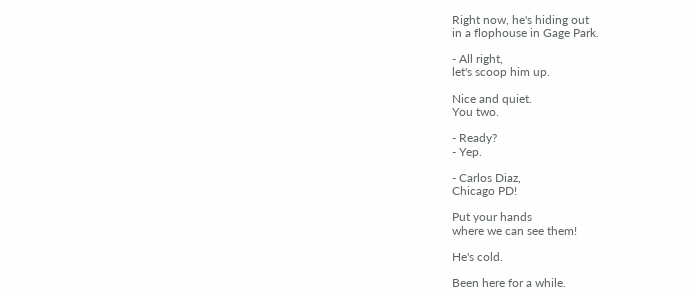Right now, he's hiding out
in a flophouse in Gage Park.

- All right,
let's scoop him up.

Nice and quiet.
You two.

- Ready?
- Yep.

- Carlos Diaz,
Chicago PD!

Put your hands
where we can see them!

He's cold.

Been here for a while.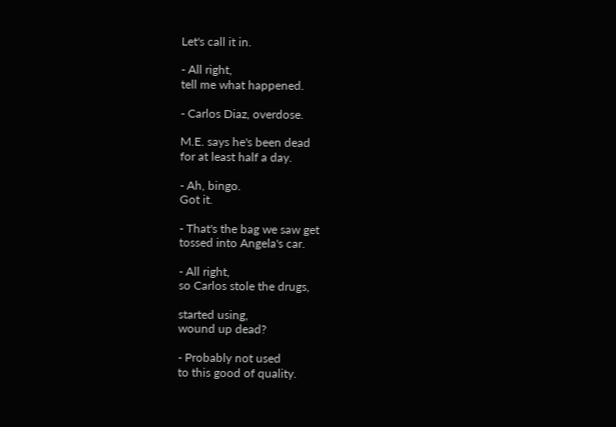Let's call it in.

- All right,
tell me what happened.

- Carlos Diaz, overdose.

M.E. says he's been dead
for at least half a day.

- Ah, bingo.
Got it.

- That's the bag we saw get
tossed into Angela's car.

- All right,
so Carlos stole the drugs,

started using,
wound up dead?

- Probably not used
to this good of quality.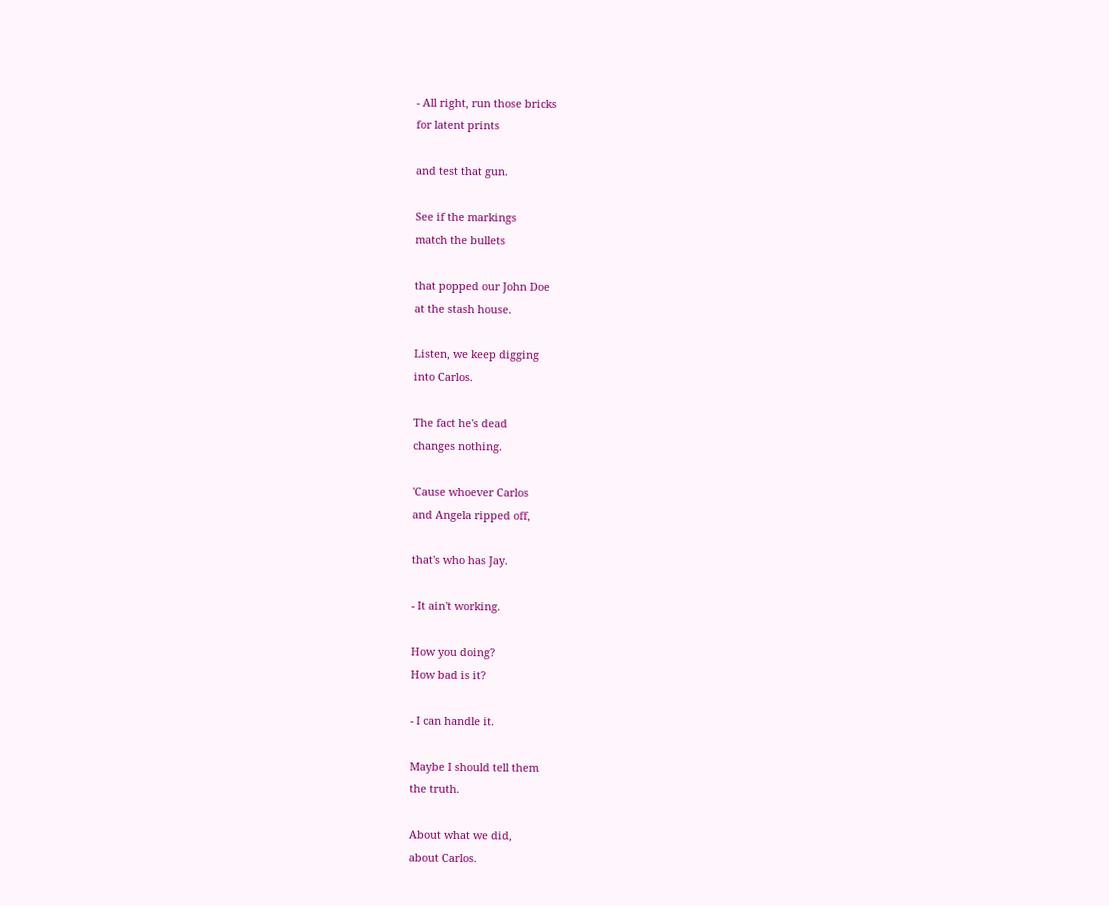- All right, run those bricks
for latent prints

and test that gun.

See if the markings
match the bullets

that popped our John Doe
at the stash house.

Listen, we keep digging
into Carlos.

The fact he's dead
changes nothing.

'Cause whoever Carlos
and Angela ripped off,

that's who has Jay.

- It ain't working.

How you doing?
How bad is it?

- I can handle it.

Maybe I should tell them
the truth.

About what we did,
about Carlos.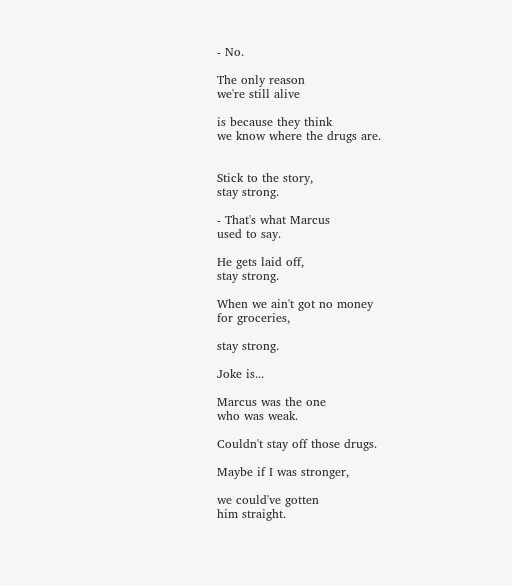- No.

The only reason
we're still alive

is because they think
we know where the drugs are.


Stick to the story,
stay strong.

- That's what Marcus
used to say.

He gets laid off,
stay strong.

When we ain't got no money
for groceries,

stay strong.

Joke is...

Marcus was the one
who was weak.

Couldn't stay off those drugs.

Maybe if I was stronger,

we could've gotten
him straight.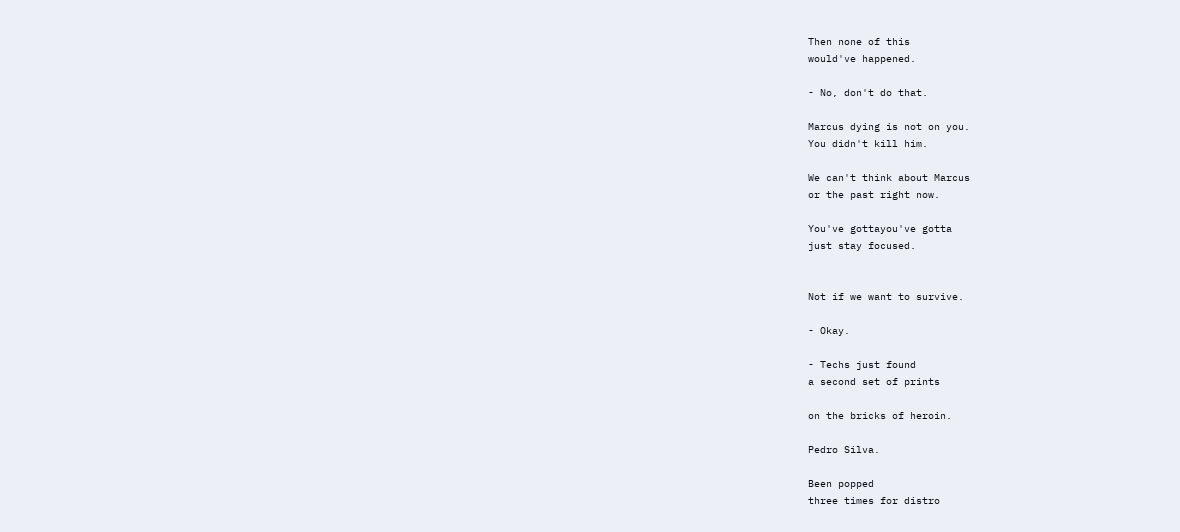Then none of this
would've happened.

- No, don't do that.

Marcus dying is not on you.
You didn't kill him.

We can't think about Marcus
or the past right now.

You've gottayou've gotta
just stay focused.


Not if we want to survive.

- Okay.

- Techs just found
a second set of prints

on the bricks of heroin.

Pedro Silva.

Been popped
three times for distro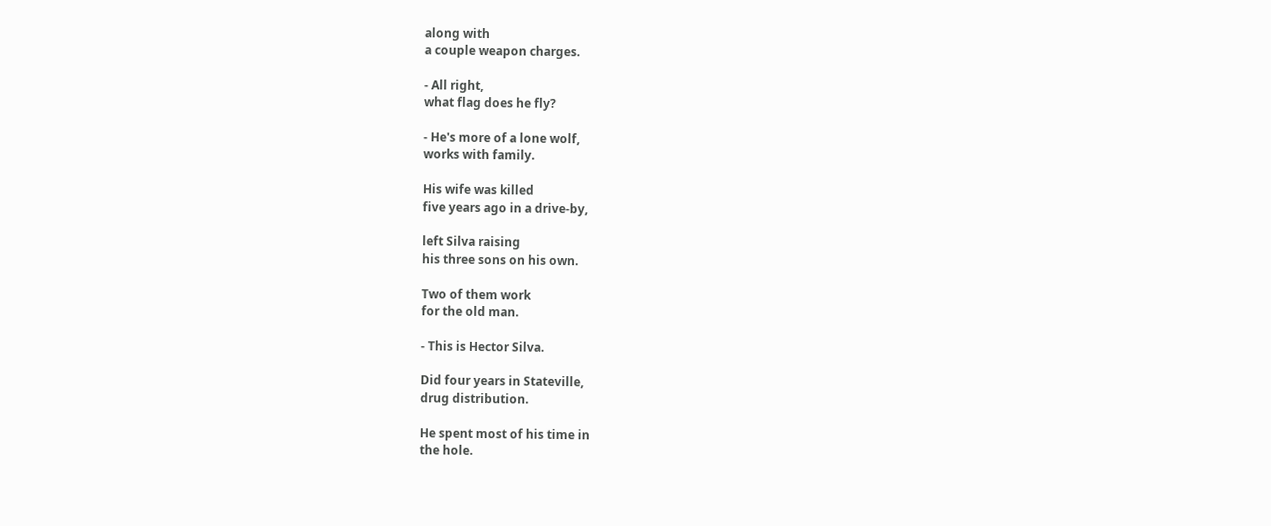along with
a couple weapon charges.

- All right,
what flag does he fly?

- He's more of a lone wolf,
works with family.

His wife was killed
five years ago in a drive-by,

left Silva raising
his three sons on his own.

Two of them work
for the old man.

- This is Hector Silva.

Did four years in Stateville,
drug distribution.

He spent most of his time in
the hole.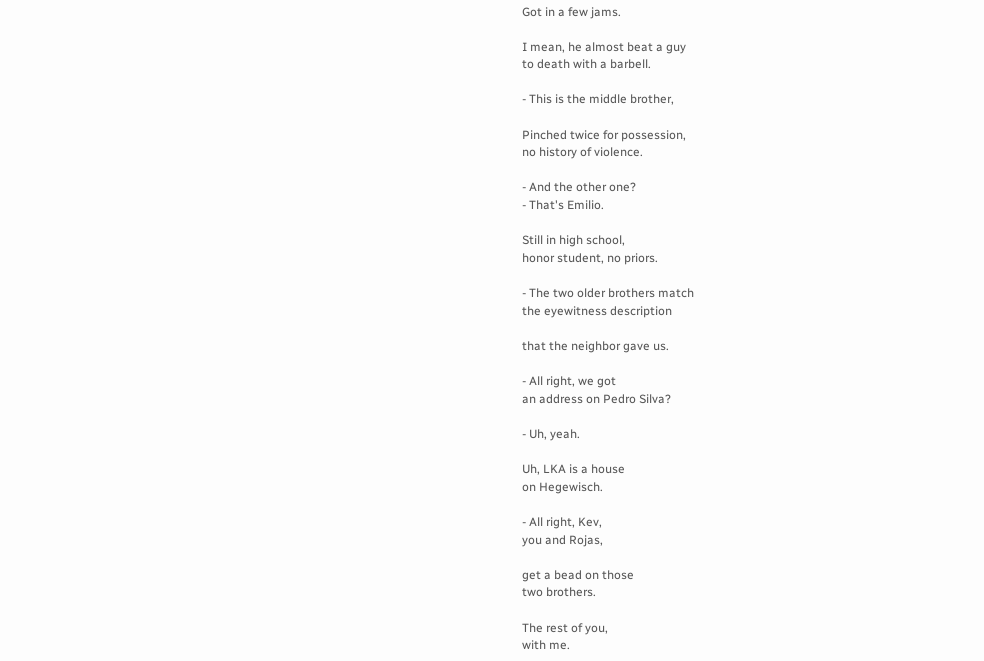Got in a few jams.

I mean, he almost beat a guy
to death with a barbell.

- This is the middle brother,

Pinched twice for possession,
no history of violence.

- And the other one?
- That's Emilio.

Still in high school,
honor student, no priors.

- The two older brothers match
the eyewitness description

that the neighbor gave us.

- All right, we got
an address on Pedro Silva?

- Uh, yeah.

Uh, LKA is a house
on Hegewisch.

- All right, Kev,
you and Rojas,

get a bead on those
two brothers.

The rest of you,
with me.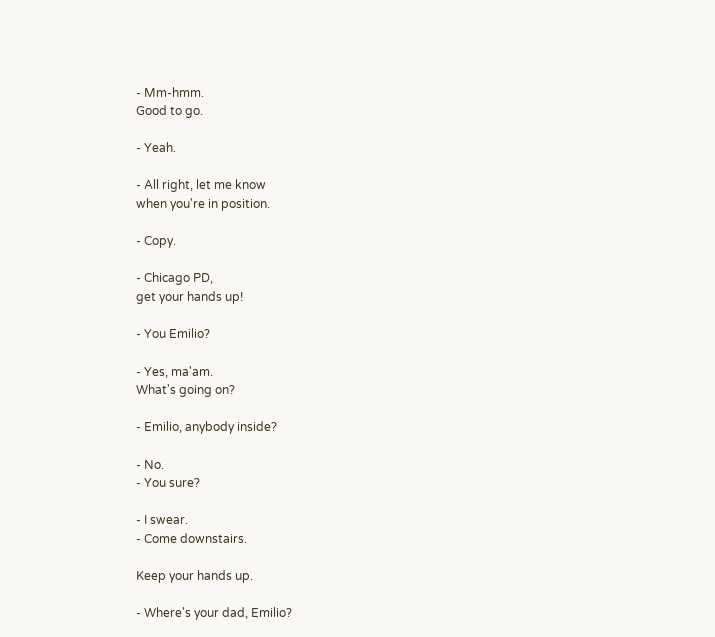- Mm-hmm.
Good to go.

- Yeah.

- All right, let me know
when you're in position.

- Copy.

- Chicago PD,
get your hands up!

- You Emilio?

- Yes, ma'am.
What's going on?

- Emilio, anybody inside?

- No.
- You sure?

- I swear.
- Come downstairs.

Keep your hands up.

- Where's your dad, Emilio?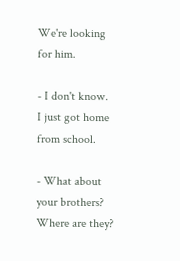We're looking for him.

- I don't know.
I just got home from school.

- What about your brothers?
Where are they?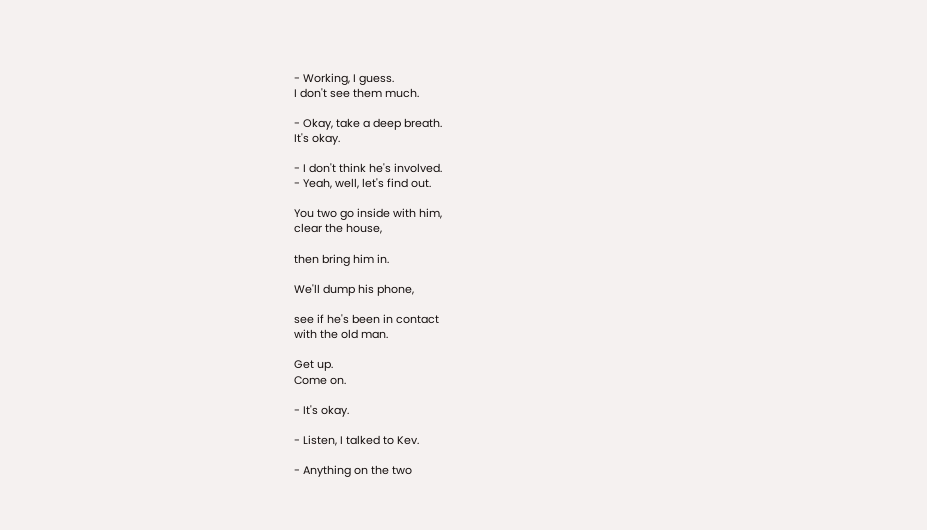- Working, I guess.
I don't see them much.

- Okay, take a deep breath.
It's okay.

- I don't think he's involved.
- Yeah, well, let's find out.

You two go inside with him,
clear the house,

then bring him in.

We'll dump his phone,

see if he's been in contact
with the old man.

Get up.
Come on.

- It's okay.

- Listen, I talked to Kev.

- Anything on the two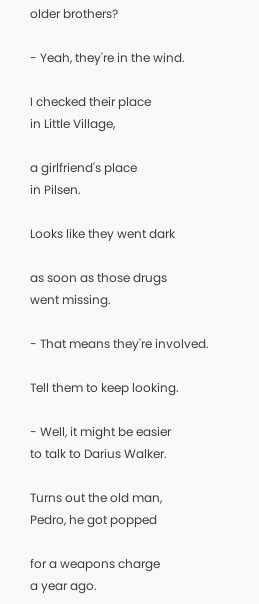older brothers?

- Yeah, they're in the wind.

I checked their place
in Little Village,

a girlfriend's place
in Pilsen.

Looks like they went dark

as soon as those drugs
went missing.

- That means they're involved.

Tell them to keep looking.

- Well, it might be easier
to talk to Darius Walker.

Turns out the old man,
Pedro, he got popped

for a weapons charge
a year ago.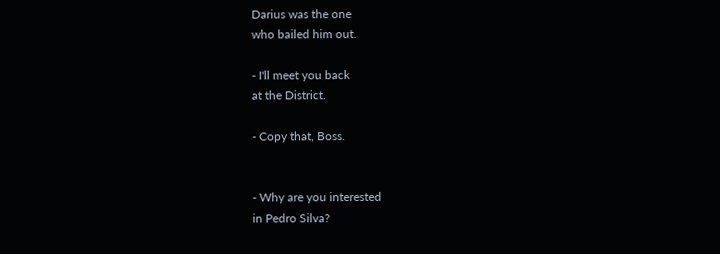Darius was the one
who bailed him out.

- I'll meet you back
at the District.

- Copy that, Boss.


- Why are you interested
in Pedro Silva?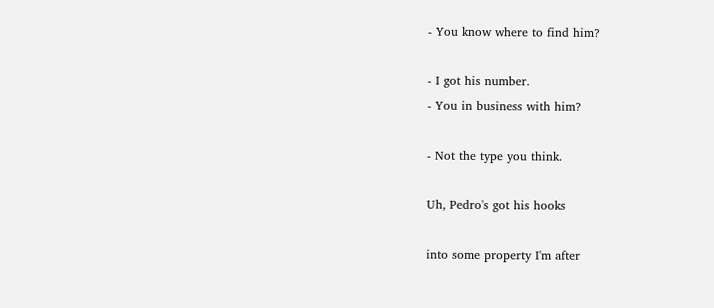- You know where to find him?

- I got his number.
- You in business with him?

- Not the type you think.

Uh, Pedro's got his hooks

into some property I'm after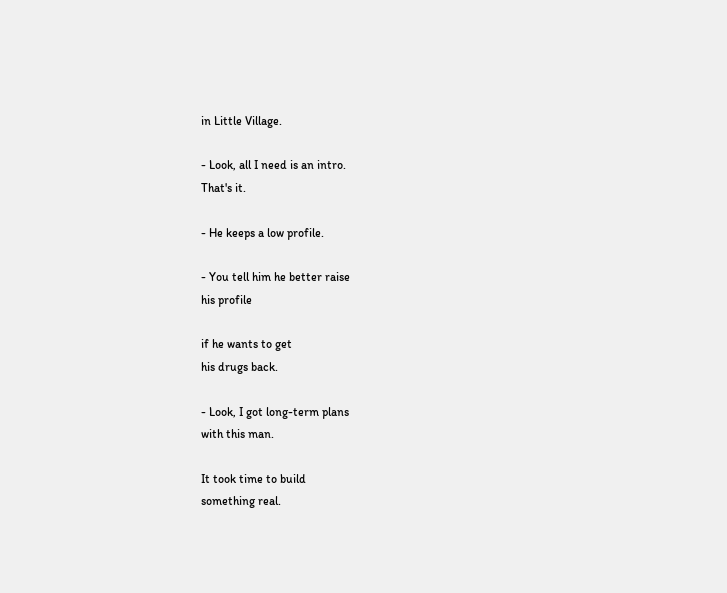in Little Village.

- Look, all I need is an intro.
That's it.

- He keeps a low profile.

- You tell him he better raise
his profile

if he wants to get
his drugs back.

- Look, I got long-term plans
with this man.

It took time to build
something real.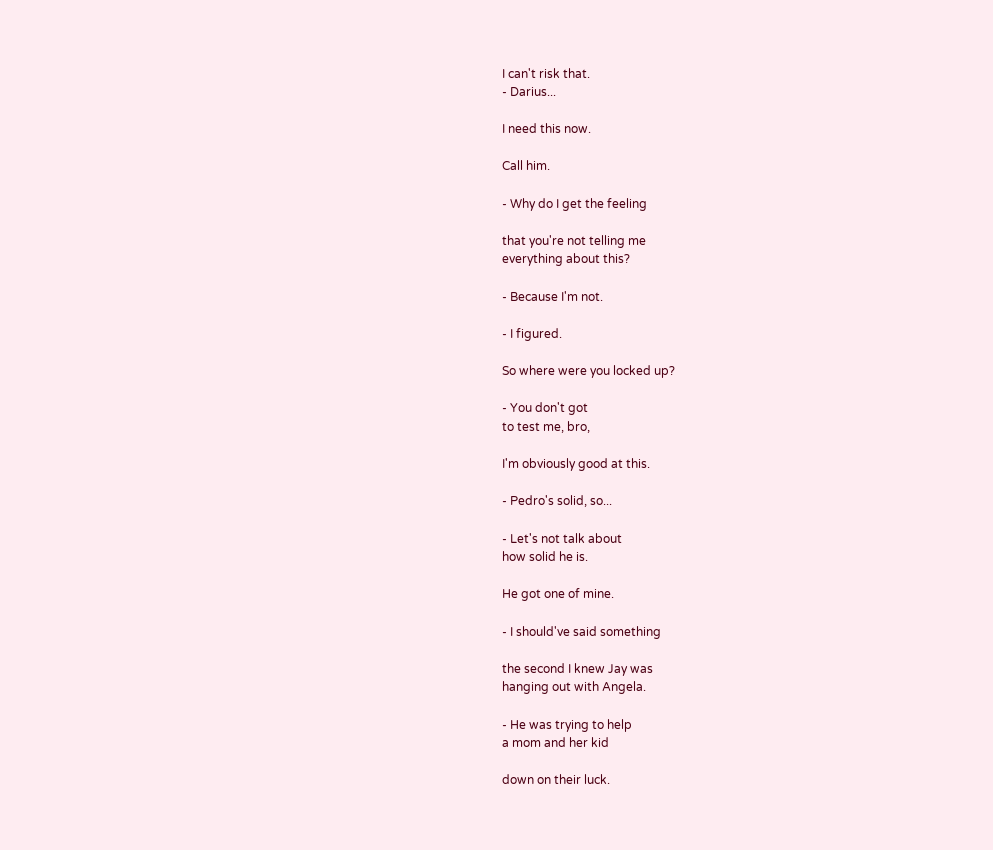I can't risk that.
- Darius...

I need this now.

Call him.

- Why do I get the feeling

that you're not telling me
everything about this?

- Because I'm not.

- I figured.

So where were you locked up?

- You don't got
to test me, bro,

I'm obviously good at this.

- Pedro's solid, so...

- Let's not talk about
how solid he is.

He got one of mine.

- I should've said something

the second I knew Jay was
hanging out with Angela.

- He was trying to help
a mom and her kid

down on their luck.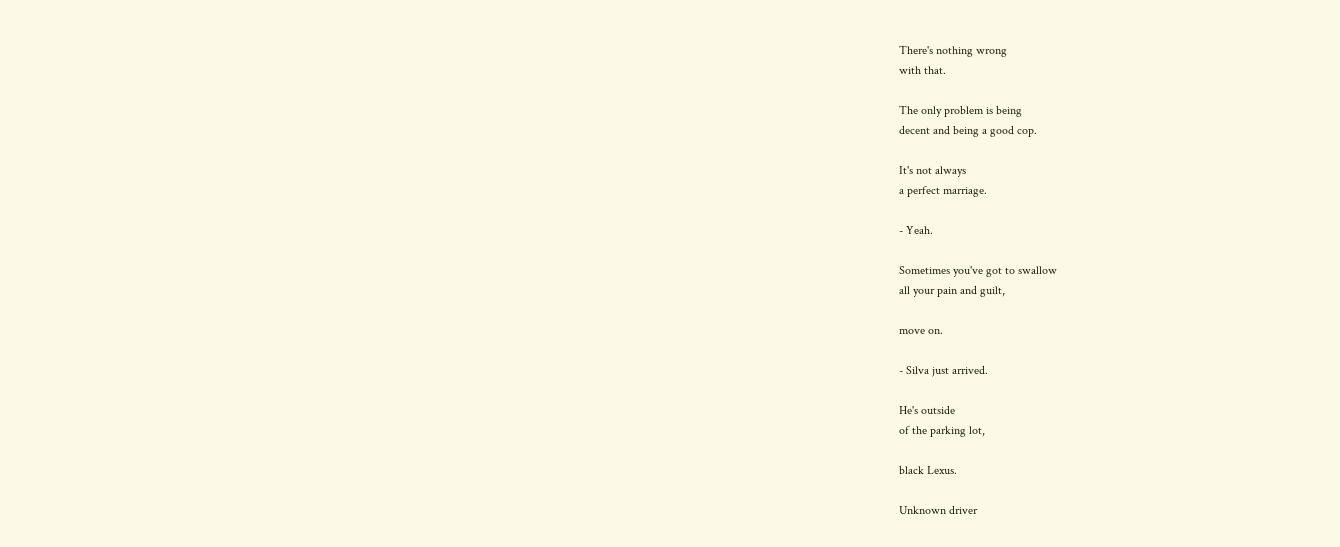There's nothing wrong
with that.

The only problem is being
decent and being a good cop.

It's not always
a perfect marriage.

- Yeah.

Sometimes you've got to swallow
all your pain and guilt,

move on.

- Silva just arrived.

He's outside
of the parking lot,

black Lexus.

Unknown driver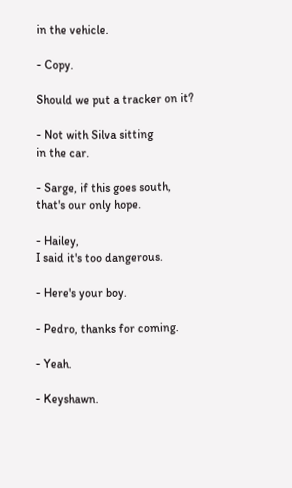in the vehicle.

- Copy.

Should we put a tracker on it?

- Not with Silva sitting
in the car.

- Sarge, if this goes south,
that's our only hope.

- Hailey,
I said it's too dangerous.

- Here's your boy.

- Pedro, thanks for coming.

- Yeah.

- Keyshawn.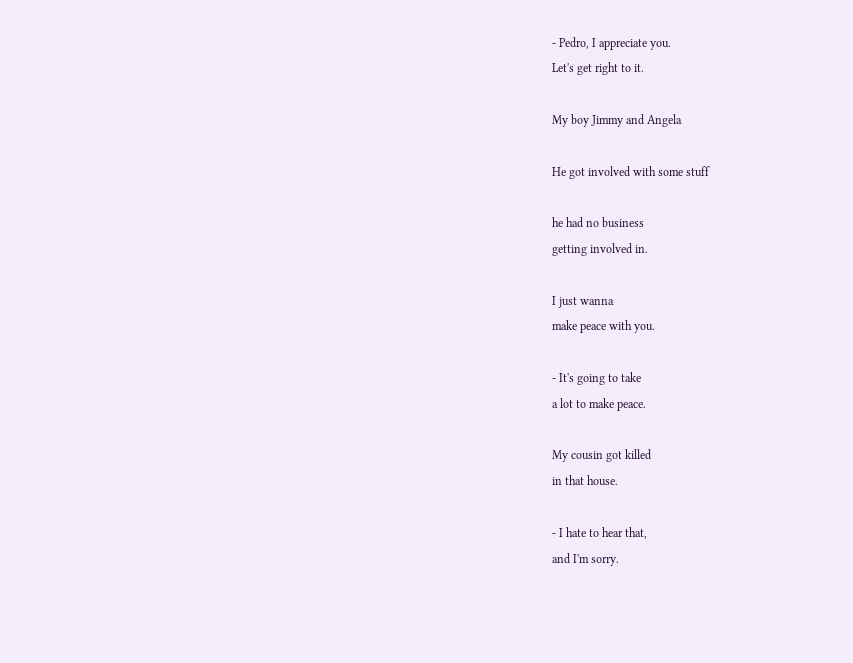- Pedro, I appreciate you.
Let's get right to it.

My boy Jimmy and Angela

He got involved with some stuff

he had no business
getting involved in.

I just wanna
make peace with you.

- It's going to take
a lot to make peace.

My cousin got killed
in that house.

- I hate to hear that,
and I'm sorry.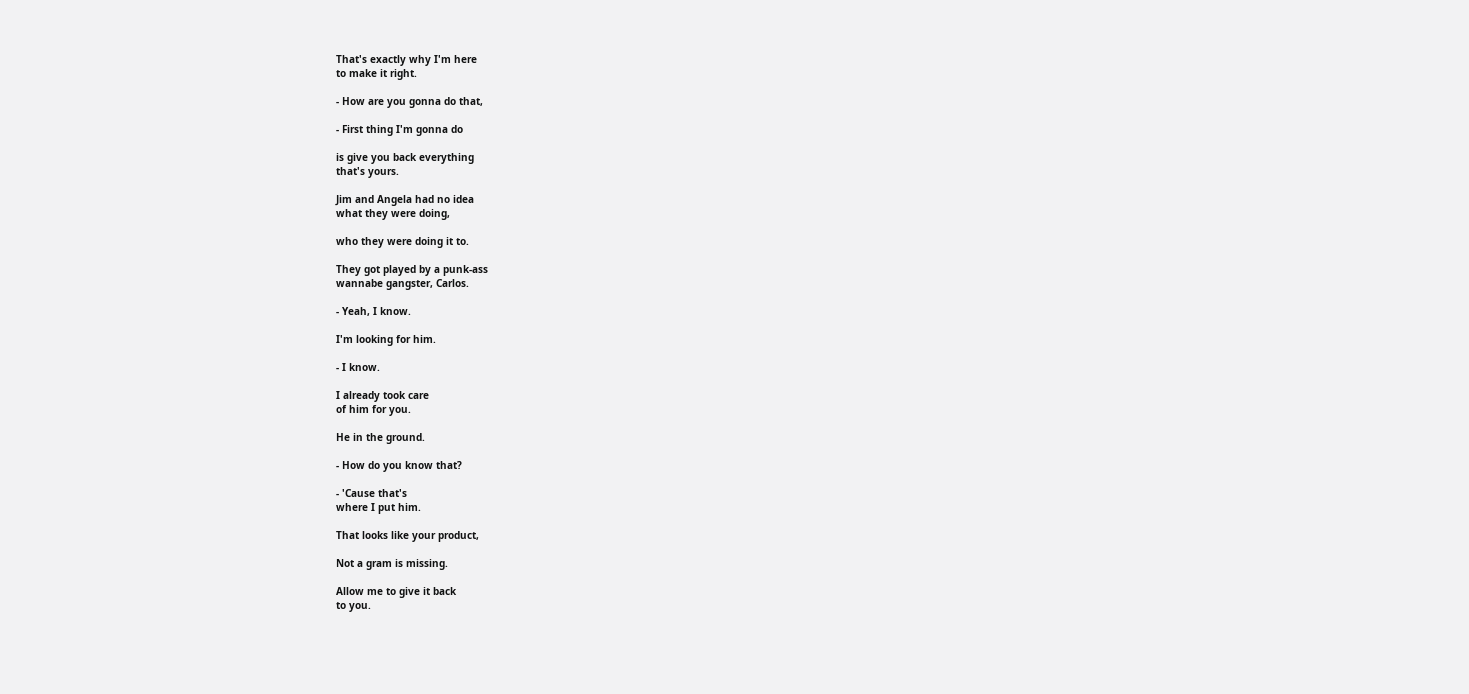That's exactly why I'm here
to make it right.

- How are you gonna do that,

- First thing I'm gonna do

is give you back everything
that's yours.

Jim and Angela had no idea
what they were doing,

who they were doing it to.

They got played by a punk-ass
wannabe gangster, Carlos.

- Yeah, I know.

I'm looking for him.

- I know.

I already took care
of him for you.

He in the ground.

- How do you know that?

- 'Cause that's
where I put him.

That looks like your product,

Not a gram is missing.

Allow me to give it back
to you.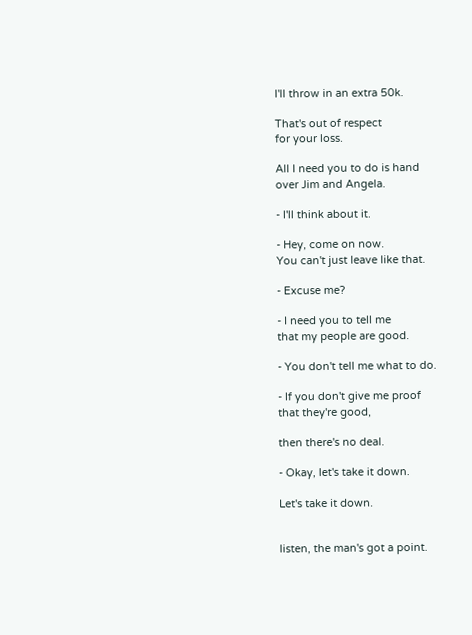I'll throw in an extra 50k.

That's out of respect
for your loss.

All I need you to do is hand
over Jim and Angela.

- I'll think about it.

- Hey, come on now.
You can't just leave like that.

- Excuse me?

- I need you to tell me
that my people are good.

- You don't tell me what to do.

- If you don't give me proof
that they're good,

then there's no deal.

- Okay, let's take it down.

Let's take it down.


listen, the man's got a point.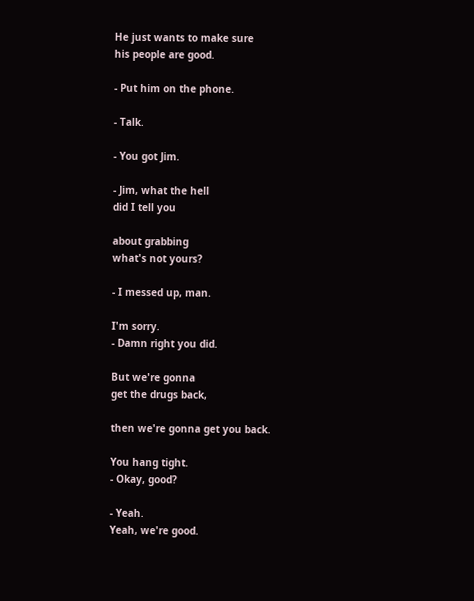He just wants to make sure
his people are good.

- Put him on the phone.

- Talk.

- You got Jim.

- Jim, what the hell
did I tell you

about grabbing
what's not yours?

- I messed up, man.

I'm sorry.
- Damn right you did.

But we're gonna
get the drugs back,

then we're gonna get you back.

You hang tight.
- Okay, good?

- Yeah.
Yeah, we're good.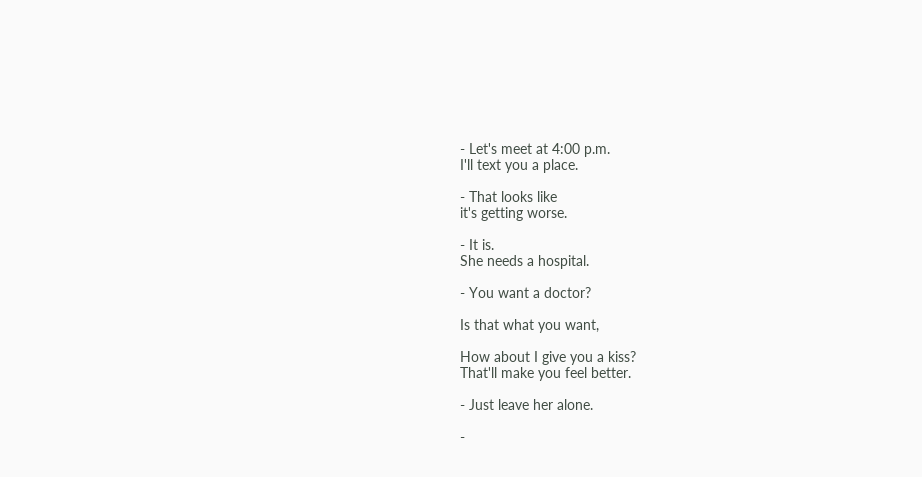- Let's meet at 4:00 p.m.
I'll text you a place.

- That looks like
it's getting worse.

- It is.
She needs a hospital.

- You want a doctor?

Is that what you want,

How about I give you a kiss?
That'll make you feel better.

- Just leave her alone.

-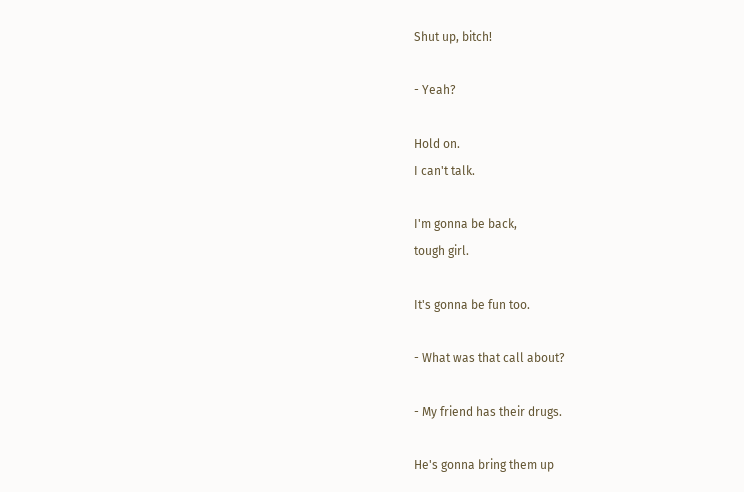Shut up, bitch!

- Yeah?

Hold on.
I can't talk.

I'm gonna be back,
tough girl.

It's gonna be fun too.

- What was that call about?

- My friend has their drugs.

He's gonna bring them up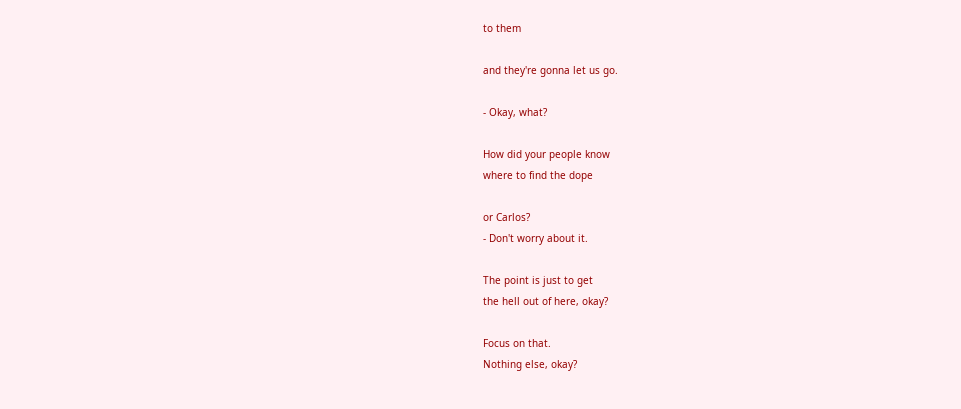to them

and they're gonna let us go.

- Okay, what?

How did your people know
where to find the dope

or Carlos?
- Don't worry about it.

The point is just to get
the hell out of here, okay?

Focus on that.
Nothing else, okay?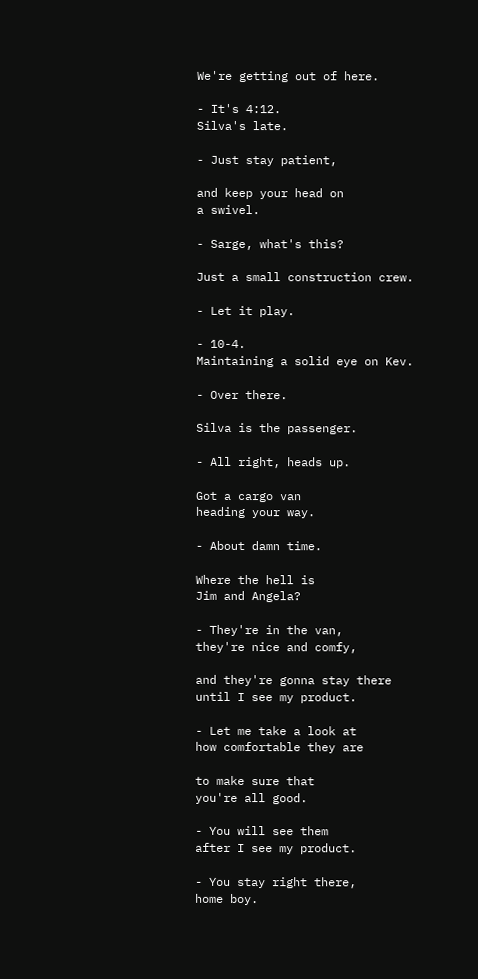We're getting out of here.

- It's 4:12.
Silva's late.

- Just stay patient,

and keep your head on
a swivel.

- Sarge, what's this?

Just a small construction crew.

- Let it play.

- 10-4.
Maintaining a solid eye on Kev.

- Over there.

Silva is the passenger.

- All right, heads up.

Got a cargo van
heading your way.

- About damn time.

Where the hell is
Jim and Angela?

- They're in the van,
they're nice and comfy,

and they're gonna stay there
until I see my product.

- Let me take a look at
how comfortable they are

to make sure that
you're all good.

- You will see them
after I see my product.

- You stay right there,
home boy.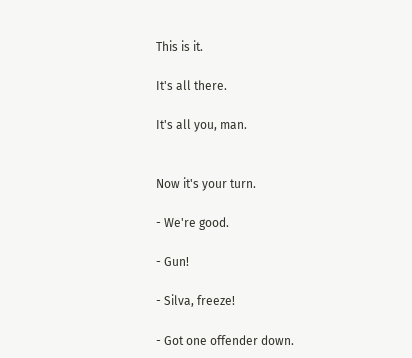This is it.

It's all there.

It's all you, man.


Now it's your turn.

- We're good.

- Gun!

- Silva, freeze!

- Got one offender down.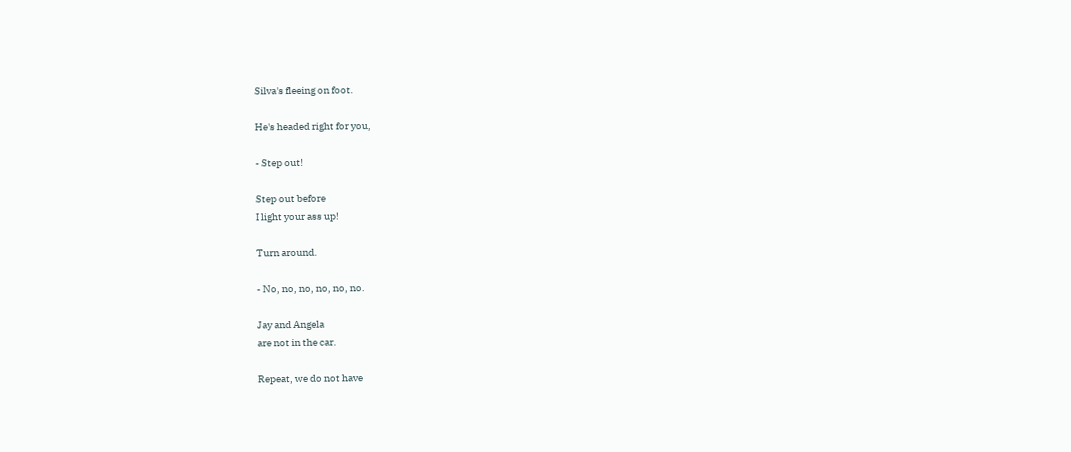Silva's fleeing on foot.

He's headed right for you,

- Step out!

Step out before
I light your ass up!

Turn around.

- No, no, no, no, no, no.

Jay and Angela
are not in the car.

Repeat, we do not have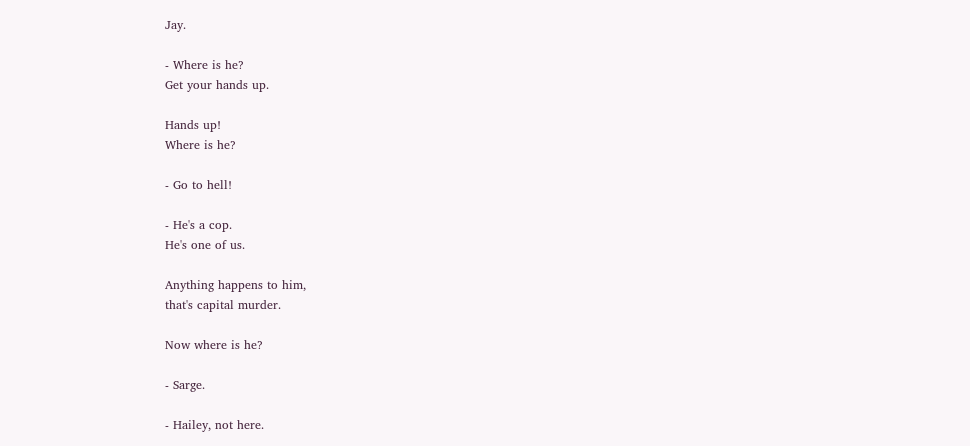Jay.

- Where is he?
Get your hands up.

Hands up!
Where is he?

- Go to hell!

- He's a cop.
He's one of us.

Anything happens to him,
that's capital murder.

Now where is he?

- Sarge.

- Hailey, not here.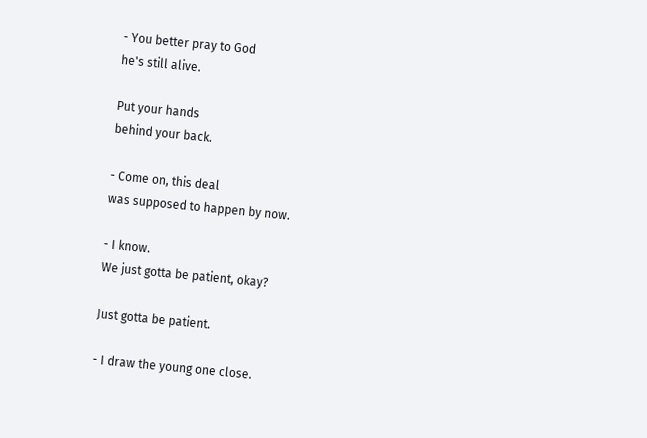- You better pray to God
he's still alive.

Put your hands
behind your back.

- Come on, this deal
was supposed to happen by now.

- I know.
We just gotta be patient, okay?

Just gotta be patient.

- I draw the young one close.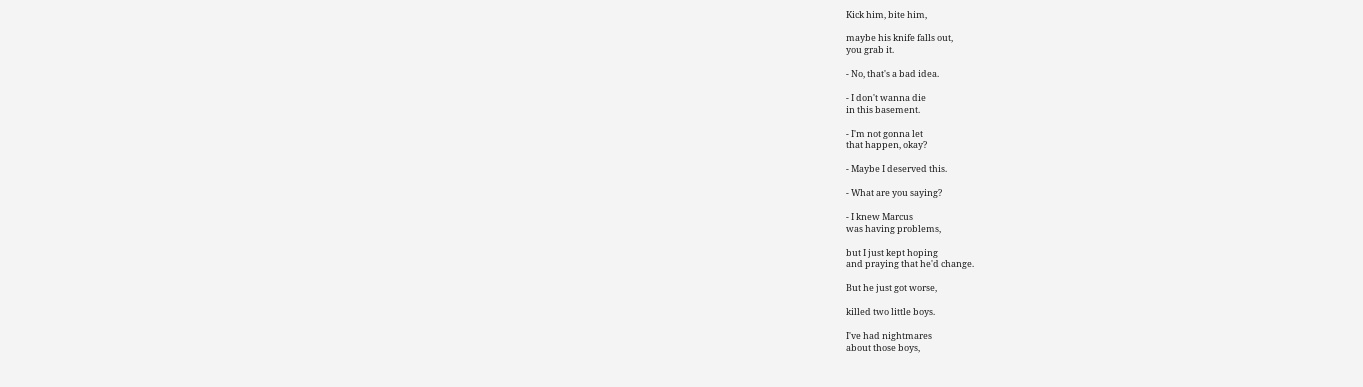Kick him, bite him,

maybe his knife falls out,
you grab it.

- No, that's a bad idea.

- I don't wanna die
in this basement.

- I'm not gonna let
that happen, okay?

- Maybe I deserved this.

- What are you saying?

- I knew Marcus
was having problems,

but I just kept hoping
and praying that he'd change.

But he just got worse,

killed two little boys.

I've had nightmares
about those boys,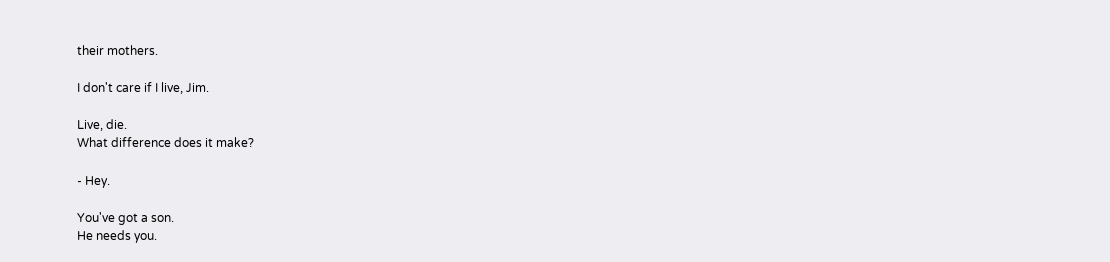their mothers.

I don't care if I live, Jim.

Live, die.
What difference does it make?

- Hey.

You've got a son.
He needs you.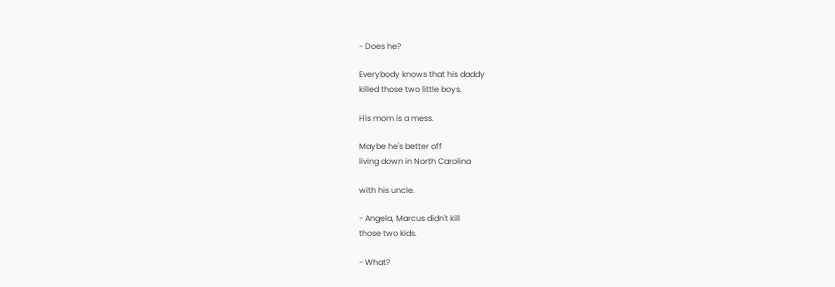- Does he?

Everybody knows that his daddy
killed those two little boys.

His mom is a mess.

Maybe he's better off
living down in North Carolina

with his uncle.

- Angela, Marcus didn't kill
those two kids.

- What?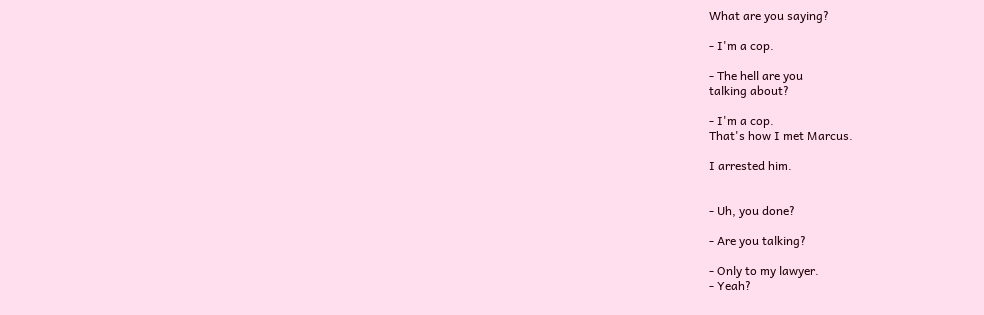What are you saying?

- I'm a cop.

- The hell are you
talking about?

- I'm a cop.
That's how I met Marcus.

I arrested him.


- Uh, you done?

- Are you talking?

- Only to my lawyer.
- Yeah?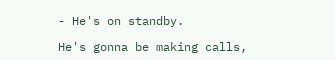- He's on standby.

He's gonna be making calls,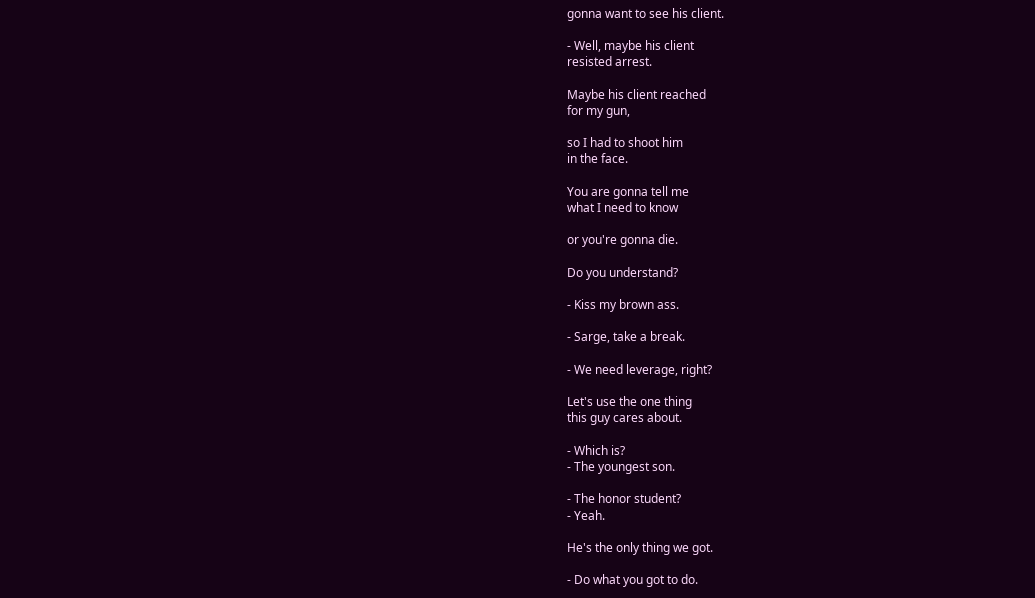gonna want to see his client.

- Well, maybe his client
resisted arrest.

Maybe his client reached
for my gun,

so I had to shoot him
in the face.

You are gonna tell me
what I need to know

or you're gonna die.

Do you understand?

- Kiss my brown ass.

- Sarge, take a break.

- We need leverage, right?

Let's use the one thing
this guy cares about.

- Which is?
- The youngest son.

- The honor student?
- Yeah.

He's the only thing we got.

- Do what you got to do.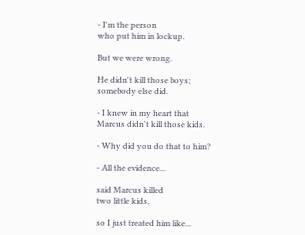- I'm the person
who put him in lockup.

But we were wrong.

He didn't kill those boys;
somebody else did.

- I knew in my heart that
Marcus didn't kill those kids.

- Why did you do that to him?

- All the evidence...

said Marcus killed
two little kids,

so I just treated him like...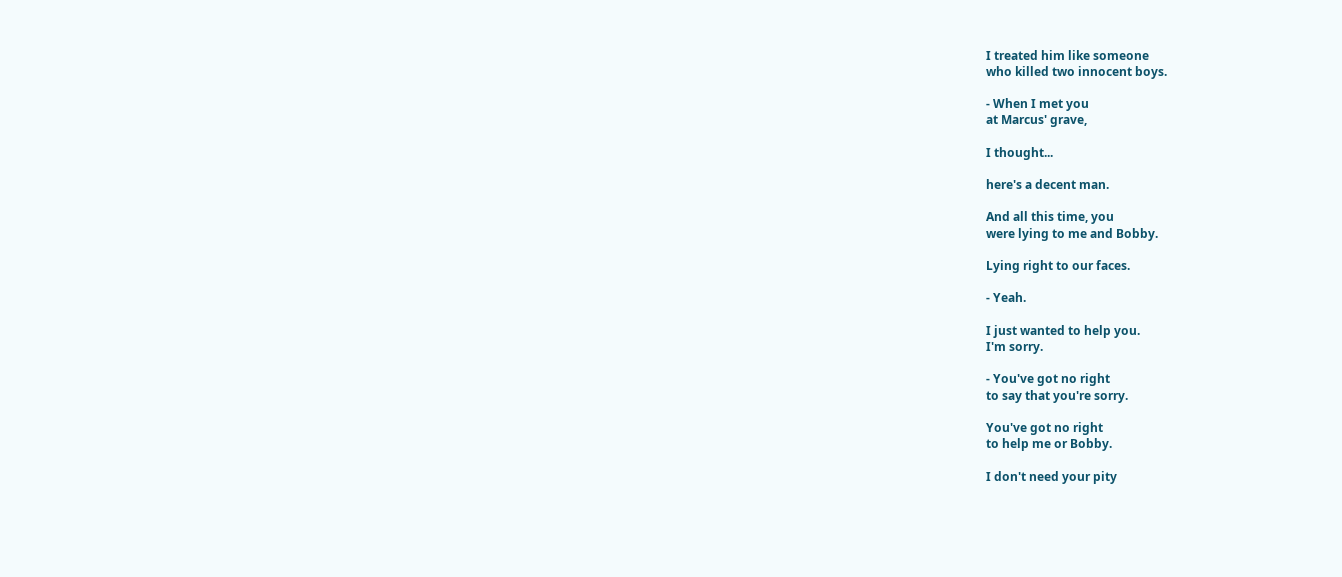I treated him like someone
who killed two innocent boys.

- When I met you
at Marcus' grave,

I thought...

here's a decent man.

And all this time, you
were lying to me and Bobby.

Lying right to our faces.

- Yeah.

I just wanted to help you.
I'm sorry.

- You've got no right
to say that you're sorry.

You've got no right
to help me or Bobby.

I don't need your pity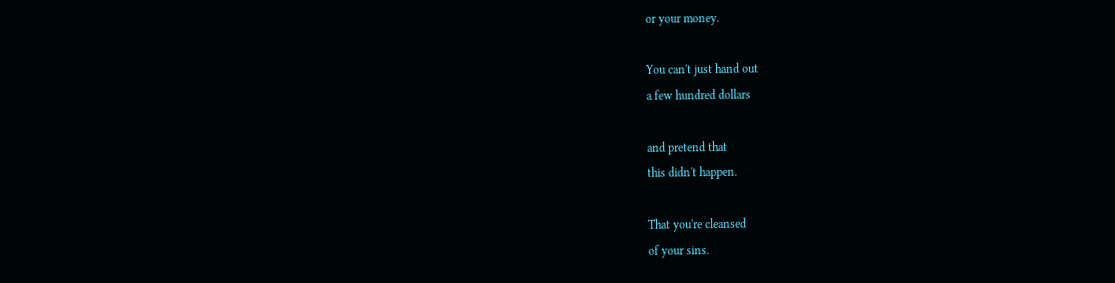or your money.

You can't just hand out
a few hundred dollars

and pretend that
this didn't happen.

That you're cleansed
of your sins.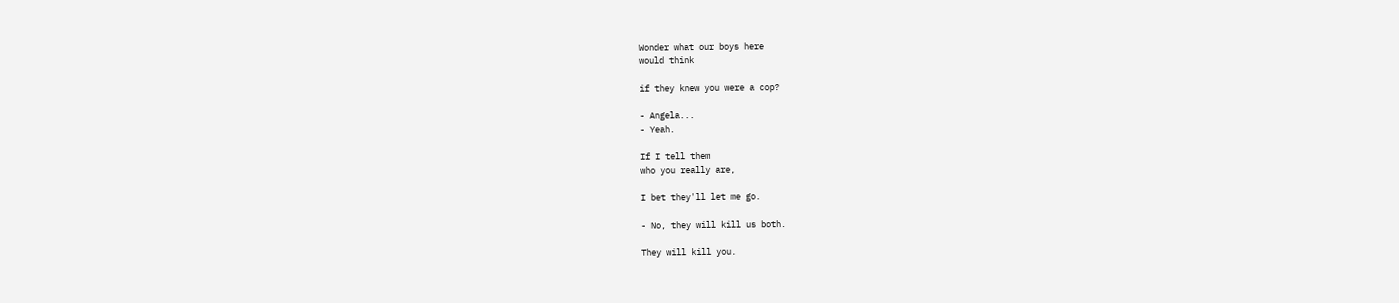Wonder what our boys here
would think

if they knew you were a cop?

- Angela...
- Yeah.

If I tell them
who you really are,

I bet they'll let me go.

- No, they will kill us both.

They will kill you.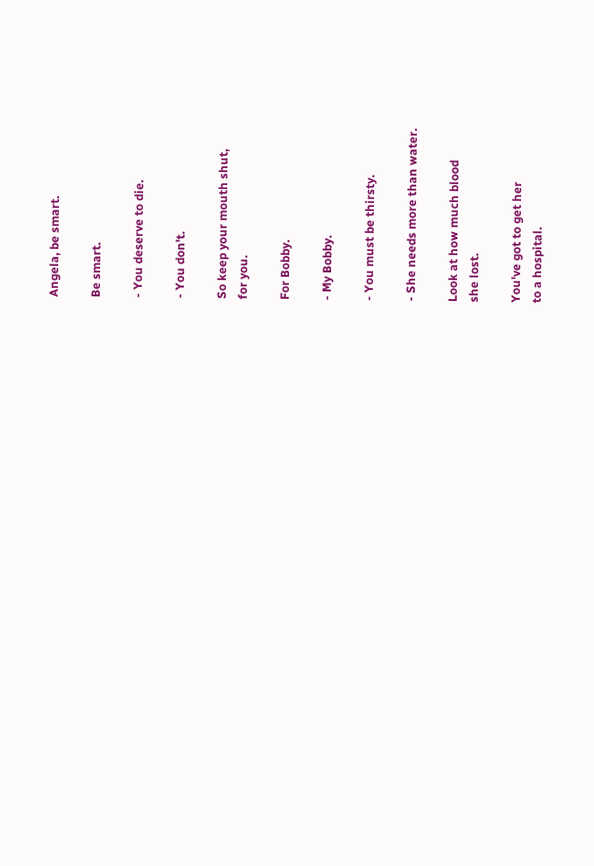Angela, be smart.

Be smart.

- You deserve to die.

- You don't.

So keep your mouth shut,
for you.

For Bobby.

- My Bobby.

- You must be thirsty.

- She needs more than water.

Look at how much blood
she lost.

You've got to get her
to a hospital.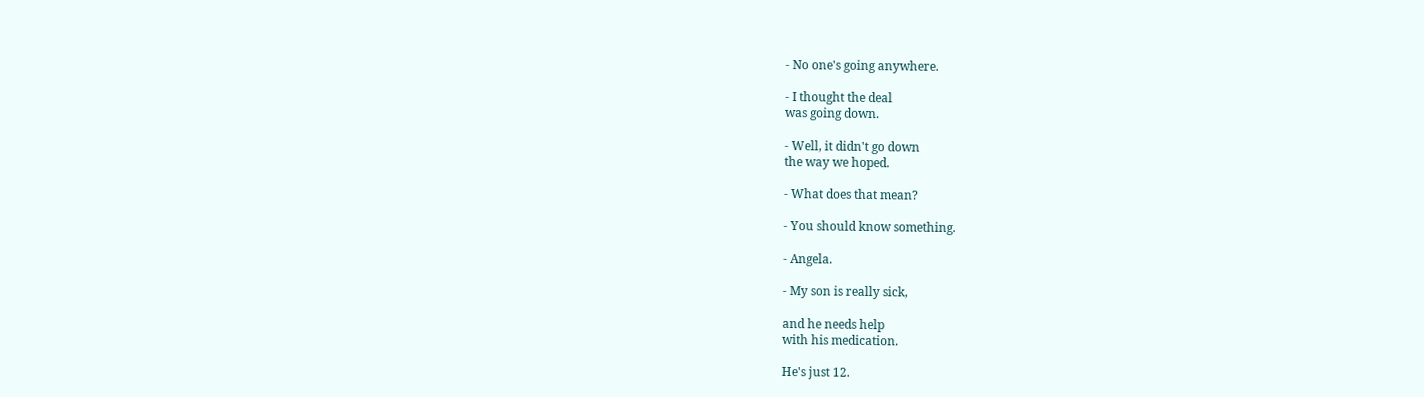- No one's going anywhere.

- I thought the deal
was going down.

- Well, it didn't go down
the way we hoped.

- What does that mean?

- You should know something.

- Angela.

- My son is really sick,

and he needs help
with his medication.

He's just 12.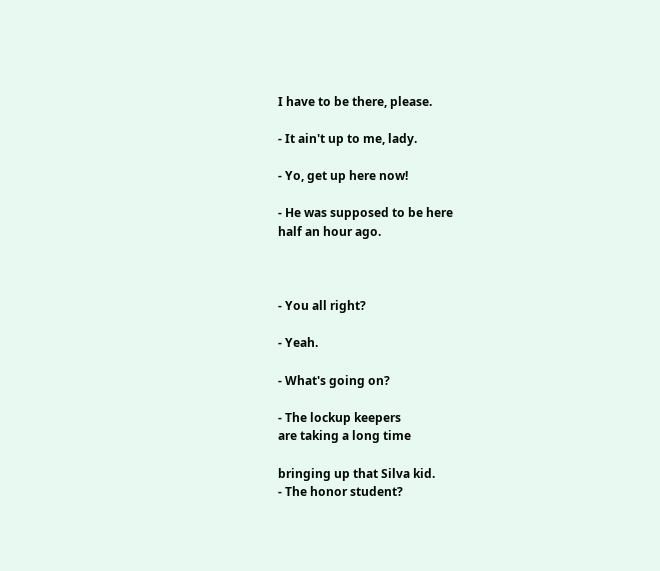I have to be there, please.

- It ain't up to me, lady.

- Yo, get up here now!

- He was supposed to be here
half an hour ago.



- You all right?

- Yeah.

- What's going on?

- The lockup keepers
are taking a long time

bringing up that Silva kid.
- The honor student?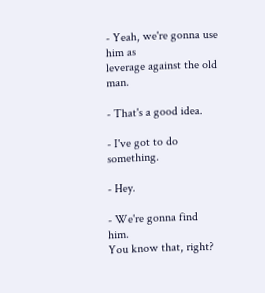- Yeah, we're gonna use him as
leverage against the old man.

- That's a good idea.

- I've got to do something.

- Hey.

- We're gonna find him.
You know that, right?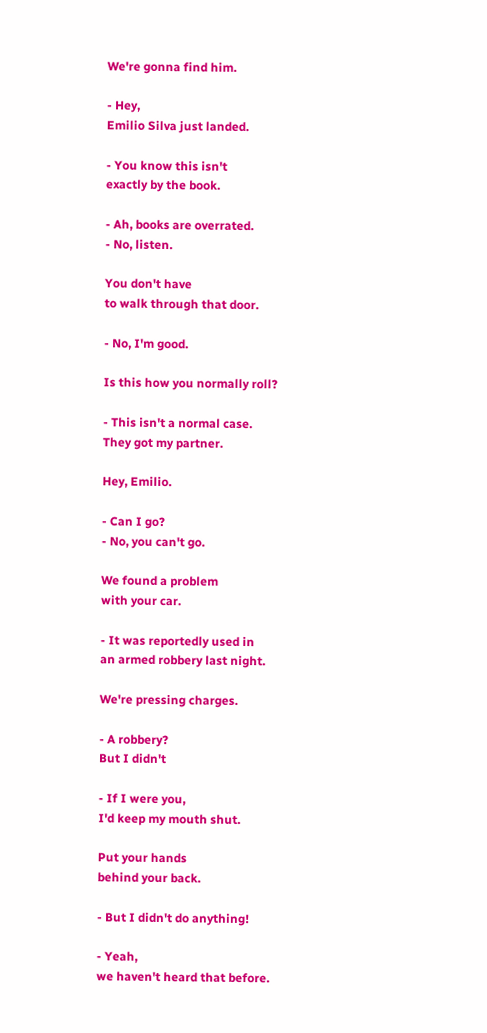We're gonna find him.

- Hey,
Emilio Silva just landed.

- You know this isn't
exactly by the book.

- Ah, books are overrated.
- No, listen.

You don't have
to walk through that door.

- No, I'm good.

Is this how you normally roll?

- This isn't a normal case.
They got my partner.

Hey, Emilio.

- Can I go?
- No, you can't go.

We found a problem
with your car.

- It was reportedly used in
an armed robbery last night.

We're pressing charges.

- A robbery?
But I didn't

- If I were you,
I'd keep my mouth shut.

Put your hands
behind your back.

- But I didn't do anything!

- Yeah,
we haven't heard that before.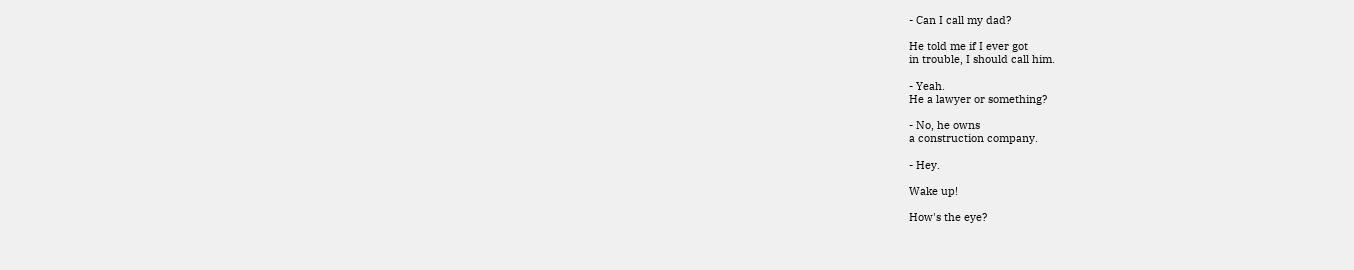- Can I call my dad?

He told me if I ever got
in trouble, I should call him.

- Yeah.
He a lawyer or something?

- No, he owns
a construction company.

- Hey.

Wake up!

How's the eye?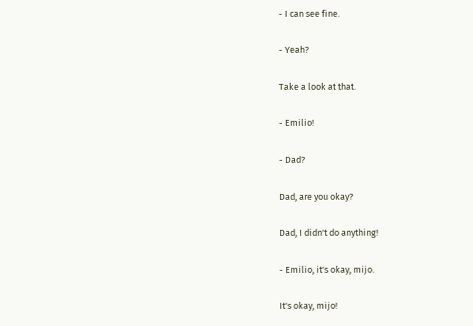- I can see fine.

- Yeah?

Take a look at that.

- Emilio!

- Dad?

Dad, are you okay?

Dad, I didn't do anything!

- Emilio, it's okay, mijo.

It's okay, mijo!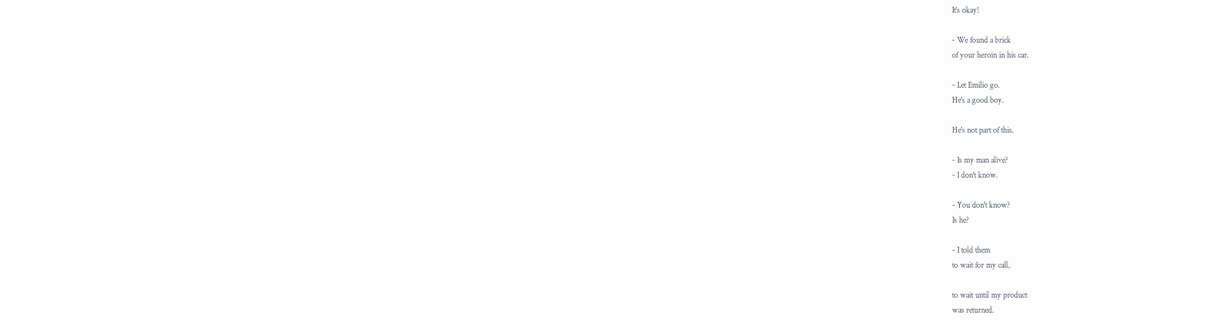It's okay!

- We found a brick
of your heroin in his car.

- Let Emilio go.
He's a good boy.

He's not part of this.

- Is my man alive?
- I don't know.

- You don't know?
Is he?

- I told them
to wait for my call,

to wait until my product
was returned.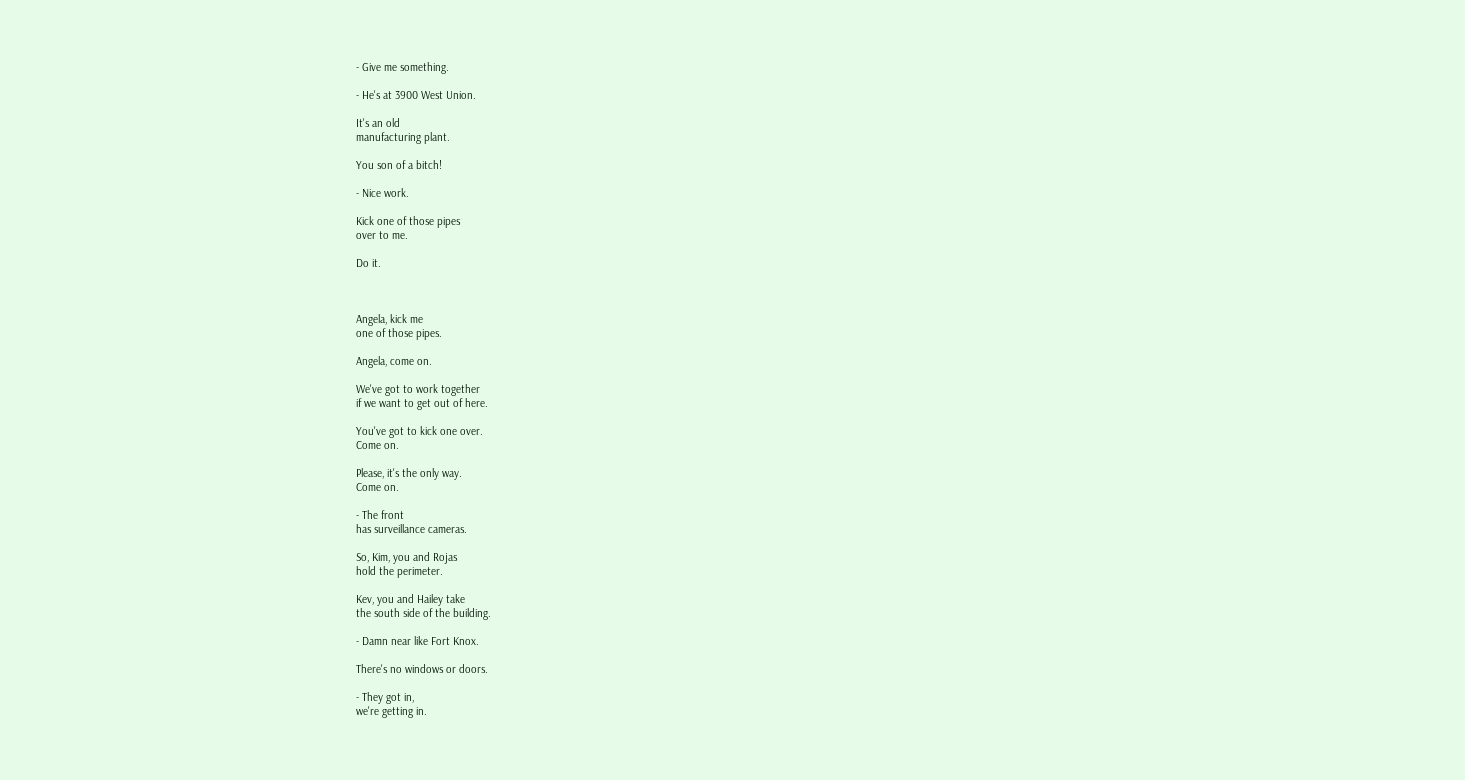- Give me something.

- He's at 3900 West Union.

It's an old
manufacturing plant.

You son of a bitch!

- Nice work.

Kick one of those pipes
over to me.

Do it.



Angela, kick me
one of those pipes.

Angela, come on.

We've got to work together
if we want to get out of here.

You've got to kick one over.
Come on.

Please, it's the only way.
Come on.

- The front
has surveillance cameras.

So, Kim, you and Rojas
hold the perimeter.

Kev, you and Hailey take
the south side of the building.

- Damn near like Fort Knox.

There's no windows or doors.

- They got in,
we're getting in.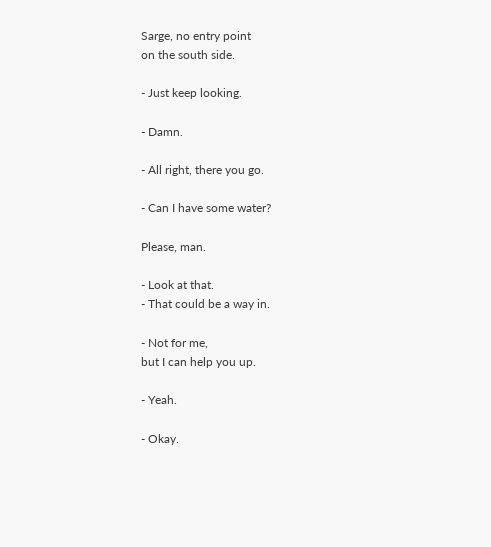Sarge, no entry point
on the south side.

- Just keep looking.

- Damn.

- All right, there you go.

- Can I have some water?

Please, man.

- Look at that.
- That could be a way in.

- Not for me,
but I can help you up.

- Yeah.

- Okay.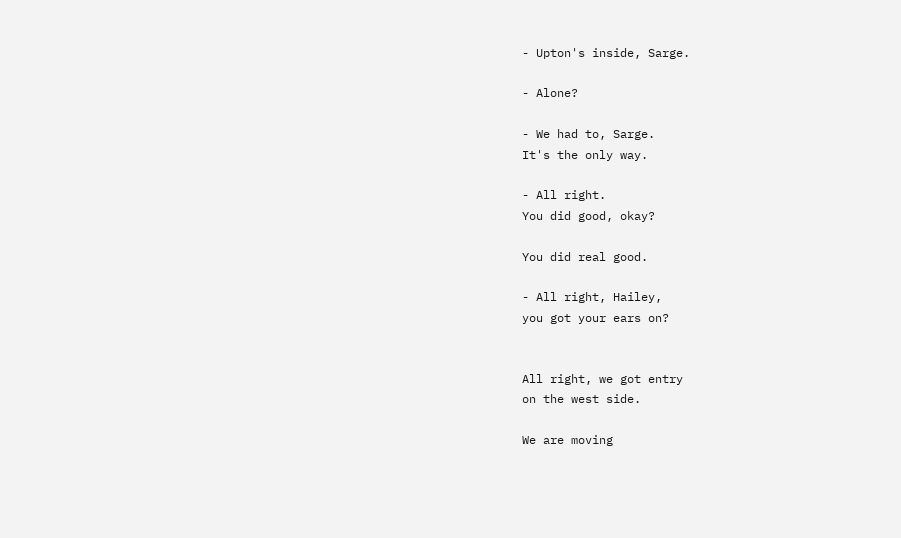- Upton's inside, Sarge.

- Alone?

- We had to, Sarge.
It's the only way.

- All right.
You did good, okay?

You did real good.

- All right, Hailey,
you got your ears on?


All right, we got entry
on the west side.

We are moving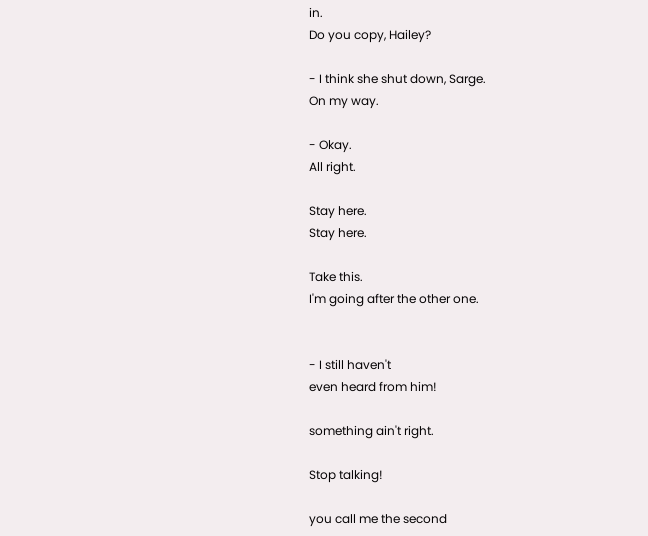in.
Do you copy, Hailey?

- I think she shut down, Sarge.
On my way.

- Okay.
All right.

Stay here.
Stay here.

Take this.
I'm going after the other one.


- I still haven't
even heard from him!

something ain't right.

Stop talking!

you call me the second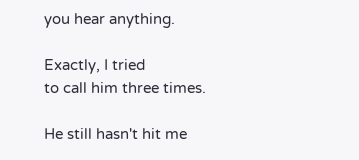you hear anything.

Exactly, I tried
to call him three times.

He still hasn't hit me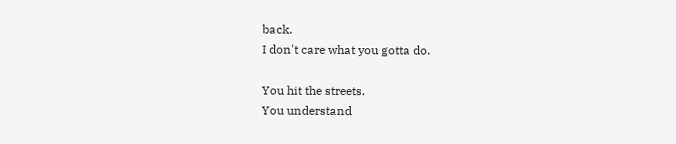back.
I don't care what you gotta do.

You hit the streets.
You understand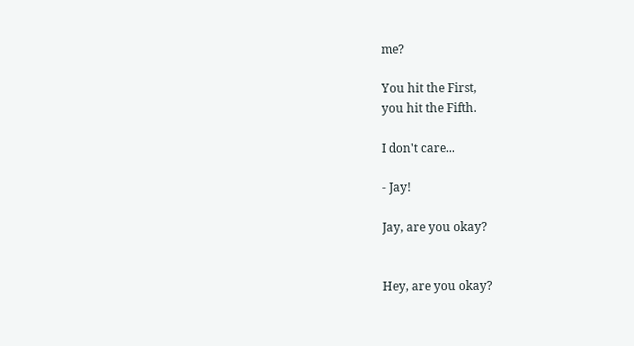me?

You hit the First,
you hit the Fifth.

I don't care...

- Jay!

Jay, are you okay?


Hey, are you okay?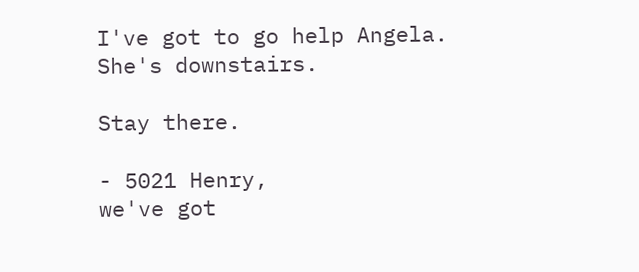I've got to go help Angela.
She's downstairs.

Stay there.

- 5021 Henry,
we've got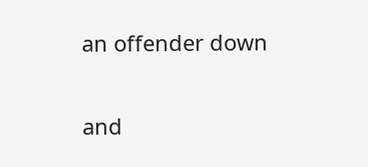an offender down

and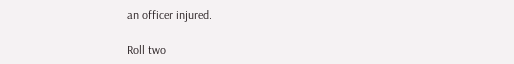an officer injured.

Roll two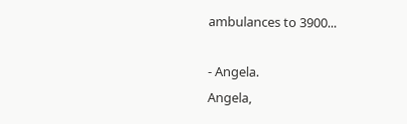ambulances to 3900...

- Angela.
Angela,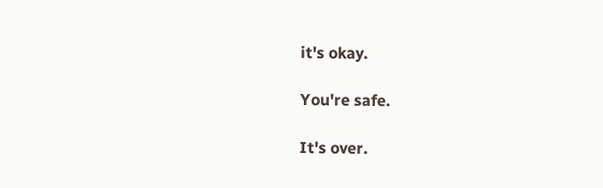it's okay.

You're safe.

It's over.